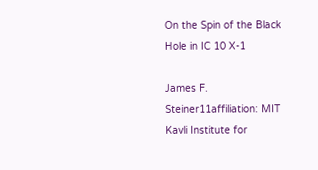On the Spin of the Black Hole in IC 10 X-1

James F. Steiner11affiliation: MIT Kavli Institute for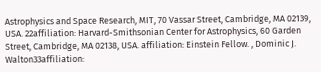Astrophysics and Space Research, MIT, 70 Vassar Street, Cambridge, MA 02139, USA. 22affiliation: Harvard-Smithsonian Center for Astrophysics, 60 Garden Street, Cambridge, MA 02138, USA. affiliation: Einstein Fellow. , Dominic J. Walton33affiliation: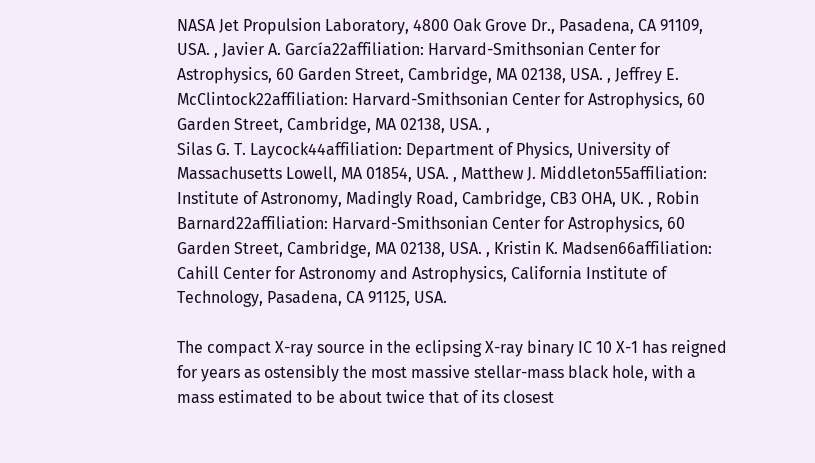NASA Jet Propulsion Laboratory, 4800 Oak Grove Dr., Pasadena, CA 91109, USA. , Javier A. García22affiliation: Harvard-Smithsonian Center for Astrophysics, 60 Garden Street, Cambridge, MA 02138, USA. , Jeffrey E. McClintock22affiliation: Harvard-Smithsonian Center for Astrophysics, 60 Garden Street, Cambridge, MA 02138, USA. ,
Silas G. T. Laycock44affiliation: Department of Physics, University of Massachusetts Lowell, MA 01854, USA. , Matthew J. Middleton55affiliation: Institute of Astronomy, Madingly Road, Cambridge, CB3 OHA, UK. , Robin Barnard22affiliation: Harvard-Smithsonian Center for Astrophysics, 60 Garden Street, Cambridge, MA 02138, USA. , Kristin K. Madsen66affiliation: Cahill Center for Astronomy and Astrophysics, California Institute of Technology, Pasadena, CA 91125, USA.

The compact X-ray source in the eclipsing X-ray binary IC 10 X-1 has reigned for years as ostensibly the most massive stellar-mass black hole, with a mass estimated to be about twice that of its closest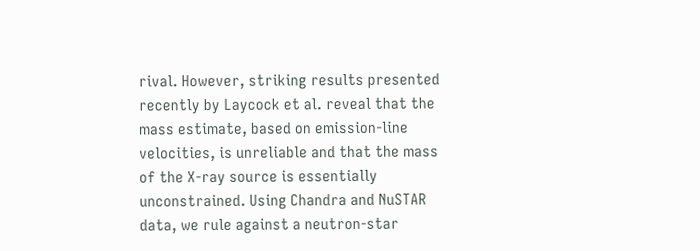rival. However, striking results presented recently by Laycock et al. reveal that the mass estimate, based on emission-line velocities, is unreliable and that the mass of the X-ray source is essentially unconstrained. Using Chandra and NuSTAR data, we rule against a neutron-star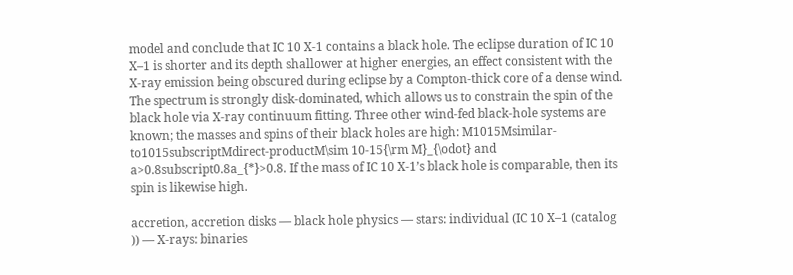model and conclude that IC 10 X-1 contains a black hole. The eclipse duration of IC 10 X–1 is shorter and its depth shallower at higher energies, an effect consistent with the X-ray emission being obscured during eclipse by a Compton-thick core of a dense wind. The spectrum is strongly disk-dominated, which allows us to constrain the spin of the black hole via X-ray continuum fitting. Three other wind-fed black-hole systems are known; the masses and spins of their black holes are high: M1015Msimilar-to1015subscriptMdirect-productM\sim 10-15{\rm M}_{\odot} and a>0.8subscript0.8a_{*}>0.8. If the mass of IC 10 X-1’s black hole is comparable, then its spin is likewise high.

accretion, accretion disks — black hole physics — stars: individual (IC 10 X–1 (catalog )) — X-rays: binaries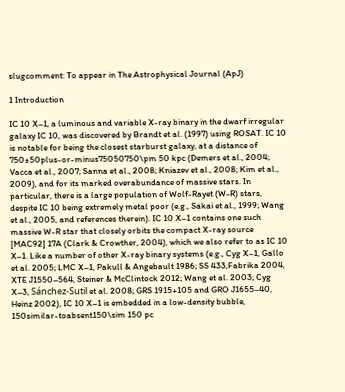slugcomment: To appear in The Astrophysical Journal (ApJ)

1 Introduction

IC 10 X–1, a luminous and variable X-ray binary in the dwarf irregular galaxy IC 10, was discovered by Brandt et al. (1997) using ROSAT. IC 10 is notable for being the closest starburst galaxy, at a distance of 750±50plus-or-minus75050750\pm 50 kpc (Demers et al., 2004; Vacca et al., 2007; Sanna et al., 2008; Kniazev et al., 2008; Kim et al., 2009), and for its marked overabundance of massive stars. In particular, there is a large population of Wolf-Rayet (W-R) stars, despite IC 10 being extremely metal poor (e.g., Sakai et al., 1999; Wang et al., 2005, and references therein). IC 10 X–1 contains one such massive W-R star that closely orbits the compact X-ray source [MAC92] 17A (Clark & Crowther, 2004), which we also refer to as IC 10 X–1. Like a number of other X-ray binary systems (e.g., Cyg X–1, Gallo et al. 2005; LMC X–1, Pakull & Angebault 1986; SS 433,Fabrika 2004, XTE J1550–564, Steiner & McClintock 2012; Wang et al. 2003; Cyg X–3, Sánchez-Sutil et al. 2008; GRS 1915+105 and GRO J1655–40, Heinz 2002), IC 10 X–1 is embedded in a low-density bubble, 150similar-toabsent150\sim 150 pc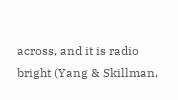across, and it is radio bright (Yang & Skillman,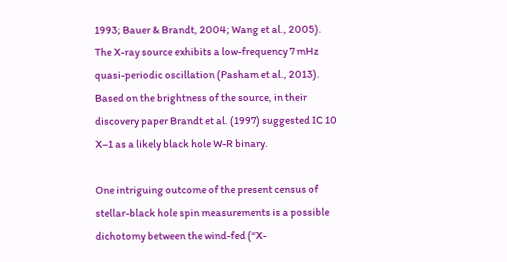1993; Bauer & Brandt, 2004; Wang et al., 2005). The X-ray source exhibits a low-frequency 7 mHz quasi-periodic oscillation (Pasham et al., 2013). Based on the brightness of the source, in their discovery paper Brandt et al. (1997) suggested IC 10 X–1 as a likely black hole W-R binary.

One intriguing outcome of the present census of stellar-black hole spin measurements is a possible dichotomy between the wind-fed (“X-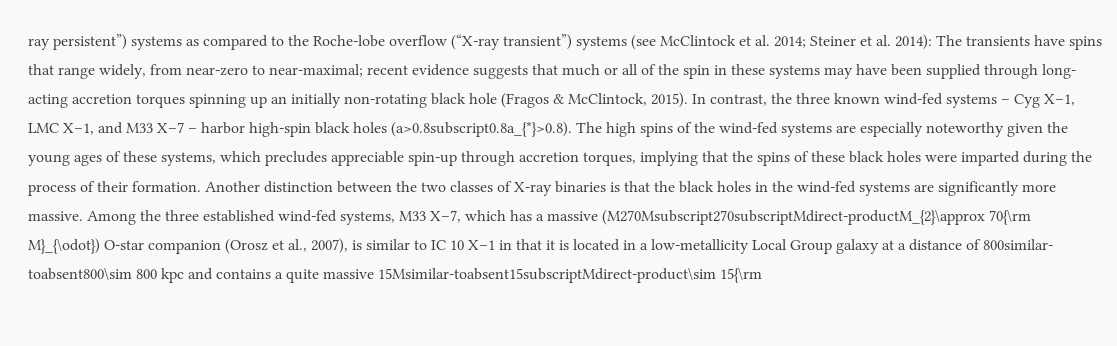ray persistent”) systems as compared to the Roche-lobe overflow (“X-ray transient”) systems (see McClintock et al. 2014; Steiner et al. 2014): The transients have spins that range widely, from near-zero to near-maximal; recent evidence suggests that much or all of the spin in these systems may have been supplied through long-acting accretion torques spinning up an initially non-rotating black hole (Fragos & McClintock, 2015). In contrast, the three known wind-fed systems – Cyg X–1, LMC X–1, and M33 X–7 – harbor high-spin black holes (a>0.8subscript0.8a_{*}>0.8). The high spins of the wind-fed systems are especially noteworthy given the young ages of these systems, which precludes appreciable spin-up through accretion torques, implying that the spins of these black holes were imparted during the process of their formation. Another distinction between the two classes of X-ray binaries is that the black holes in the wind-fed systems are significantly more massive. Among the three established wind-fed systems, M33 X–7, which has a massive (M270Msubscript270subscriptMdirect-productM_{2}\approx 70{\rm M}_{\odot}) O-star companion (Orosz et al., 2007), is similar to IC 10 X–1 in that it is located in a low-metallicity Local Group galaxy at a distance of 800similar-toabsent800\sim 800 kpc and contains a quite massive 15Msimilar-toabsent15subscriptMdirect-product\sim 15{\rm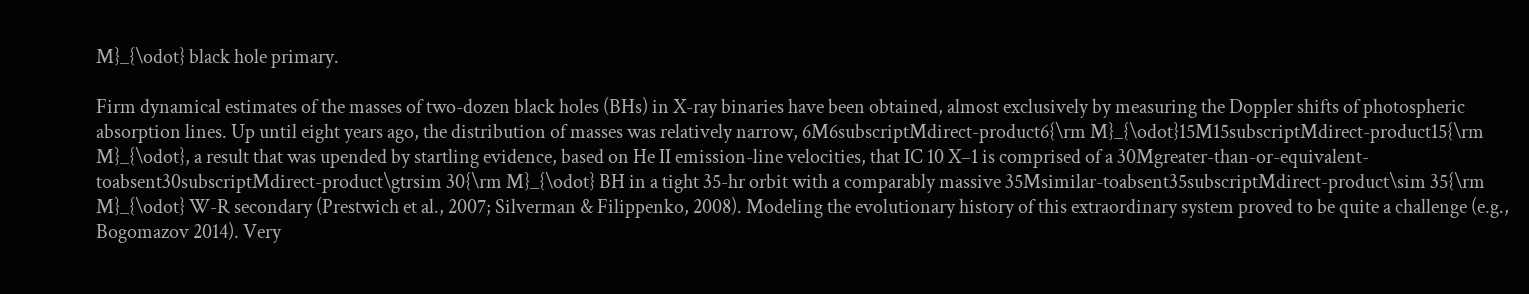M}_{\odot} black hole primary.

Firm dynamical estimates of the masses of two-dozen black holes (BHs) in X-ray binaries have been obtained, almost exclusively by measuring the Doppler shifts of photospheric absorption lines. Up until eight years ago, the distribution of masses was relatively narrow, 6M6subscriptMdirect-product6{\rm M}_{\odot}15M15subscriptMdirect-product15{\rm M}_{\odot}, a result that was upended by startling evidence, based on He II emission-line velocities, that IC 10 X–1 is comprised of a 30Mgreater-than-or-equivalent-toabsent30subscriptMdirect-product\gtrsim 30{\rm M}_{\odot} BH in a tight 35-hr orbit with a comparably massive 35Msimilar-toabsent35subscriptMdirect-product\sim 35{\rm M}_{\odot} W-R secondary (Prestwich et al., 2007; Silverman & Filippenko, 2008). Modeling the evolutionary history of this extraordinary system proved to be quite a challenge (e.g., Bogomazov 2014). Very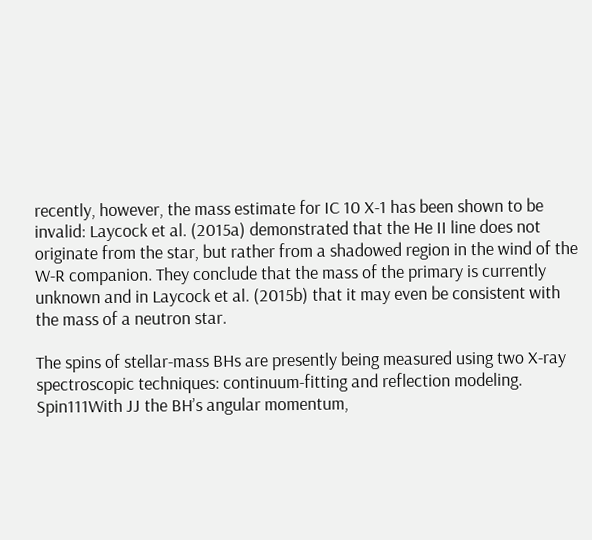recently, however, the mass estimate for IC 10 X-1 has been shown to be invalid: Laycock et al. (2015a) demonstrated that the He II line does not originate from the star, but rather from a shadowed region in the wind of the W-R companion. They conclude that the mass of the primary is currently unknown and in Laycock et al. (2015b) that it may even be consistent with the mass of a neutron star.

The spins of stellar-mass BHs are presently being measured using two X-ray spectroscopic techniques: continuum-fitting and reflection modeling. Spin111With JJ the BH’s angular momentum,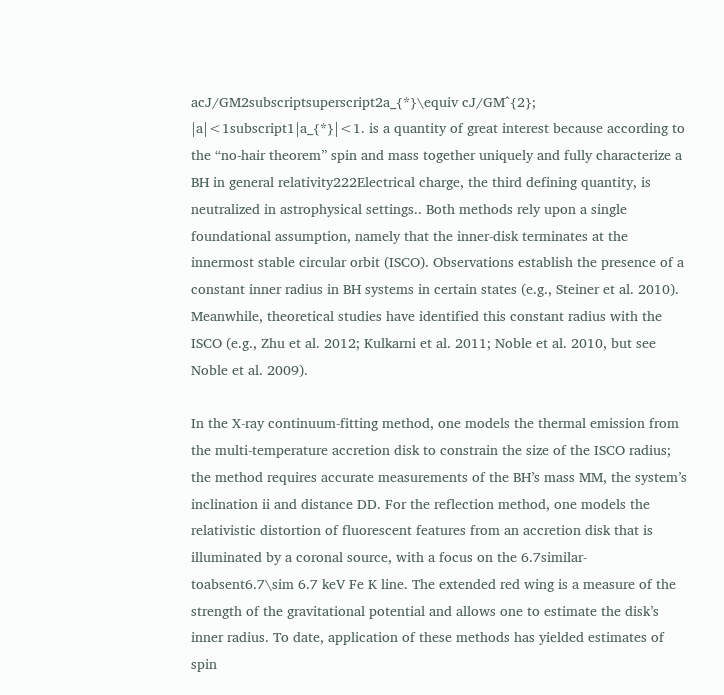acJ/GM2subscriptsuperscript2a_{*}\equiv cJ/GM^{2}; |a|<1subscript1|a_{*}|<1. is a quantity of great interest because according to the “no-hair theorem” spin and mass together uniquely and fully characterize a BH in general relativity222Electrical charge, the third defining quantity, is neutralized in astrophysical settings.. Both methods rely upon a single foundational assumption, namely that the inner-disk terminates at the innermost stable circular orbit (ISCO). Observations establish the presence of a constant inner radius in BH systems in certain states (e.g., Steiner et al. 2010). Meanwhile, theoretical studies have identified this constant radius with the ISCO (e.g., Zhu et al. 2012; Kulkarni et al. 2011; Noble et al. 2010, but see Noble et al. 2009).

In the X-ray continuum-fitting method, one models the thermal emission from the multi-temperature accretion disk to constrain the size of the ISCO radius; the method requires accurate measurements of the BH’s mass MM, the system’s inclination ii and distance DD. For the reflection method, one models the relativistic distortion of fluorescent features from an accretion disk that is illuminated by a coronal source, with a focus on the 6.7similar-toabsent6.7\sim 6.7 keV Fe K line. The extended red wing is a measure of the strength of the gravitational potential and allows one to estimate the disk’s inner radius. To date, application of these methods has yielded estimates of spin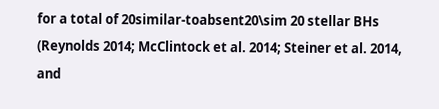for a total of 20similar-toabsent20\sim 20 stellar BHs (Reynolds 2014; McClintock et al. 2014; Steiner et al. 2014, and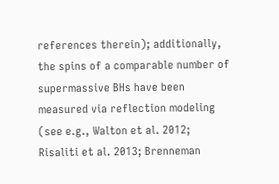references therein); additionally, the spins of a comparable number of supermassive BHs have been measured via reflection modeling (see e.g., Walton et al. 2012; Risaliti et al. 2013; Brenneman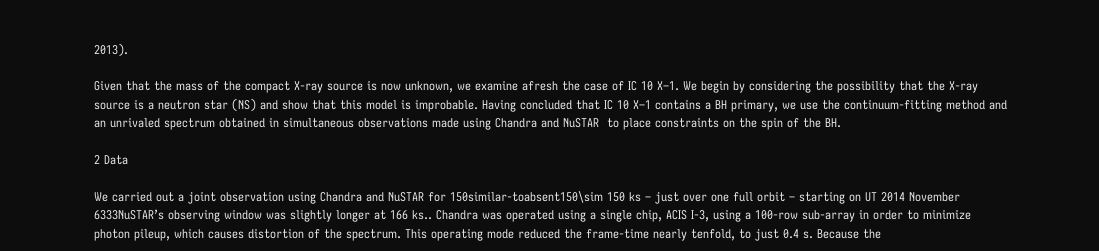2013).

Given that the mass of the compact X-ray source is now unknown, we examine afresh the case of IC 10 X–1. We begin by considering the possibility that the X-ray source is a neutron star (NS) and show that this model is improbable. Having concluded that IC 10 X–1 contains a BH primary, we use the continuum-fitting method and an unrivaled spectrum obtained in simultaneous observations made using Chandra and NuSTAR  to place constraints on the spin of the BH.

2 Data

We carried out a joint observation using Chandra and NuSTAR for 150similar-toabsent150\sim 150 ks – just over one full orbit – starting on UT 2014 November 6333NuSTAR’s observing window was slightly longer at 166 ks.. Chandra was operated using a single chip, ACIS I-3, using a 100-row sub-array in order to minimize photon pileup, which causes distortion of the spectrum. This operating mode reduced the frame-time nearly tenfold, to just 0.4 s. Because the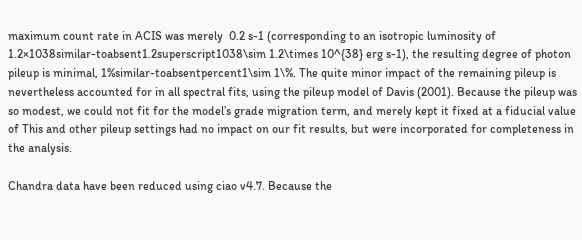maximum count rate in ACIS was merely  0.2 s-1 (corresponding to an isotropic luminosity of 1.2×1038similar-toabsent1.2superscript1038\sim 1.2\times 10^{38} erg s-1), the resulting degree of photon pileup is minimal, 1%similar-toabsentpercent1\sim 1\%. The quite minor impact of the remaining pileup is nevertheless accounted for in all spectral fits, using the pileup model of Davis (2001). Because the pileup was so modest, we could not fit for the model’s grade migration term, and merely kept it fixed at a fiducial value of This and other pileup settings had no impact on our fit results, but were incorporated for completeness in the analysis.

Chandra data have been reduced using ciao v4.7. Because the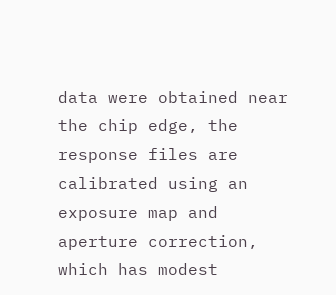data were obtained near the chip edge, the response files are calibrated using an exposure map and aperture correction, which has modest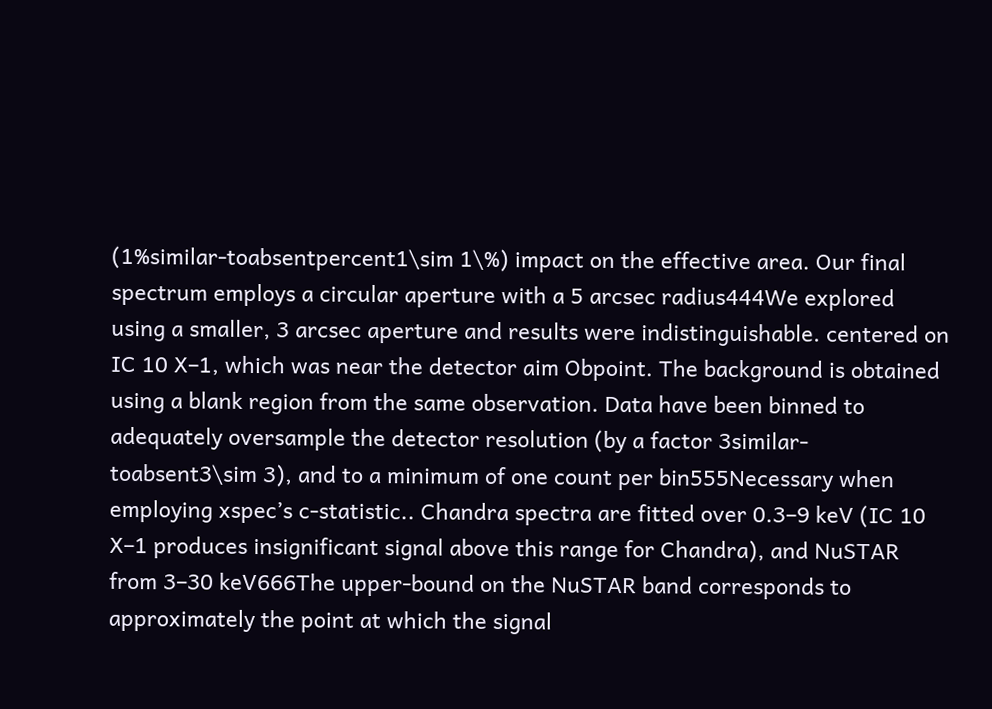(1%similar-toabsentpercent1\sim 1\%) impact on the effective area. Our final spectrum employs a circular aperture with a 5 arcsec radius444We explored using a smaller, 3 arcsec aperture and results were indistinguishable. centered on IC 10 X–1, which was near the detector aim Obpoint. The background is obtained using a blank region from the same observation. Data have been binned to adequately oversample the detector resolution (by a factor 3similar-toabsent3\sim 3), and to a minimum of one count per bin555Necessary when employing xspec’s c-statistic.. Chandra spectra are fitted over 0.3–9 keV (IC 10 X–1 produces insignificant signal above this range for Chandra), and NuSTAR from 3–30 keV666The upper-bound on the NuSTAR band corresponds to approximately the point at which the signal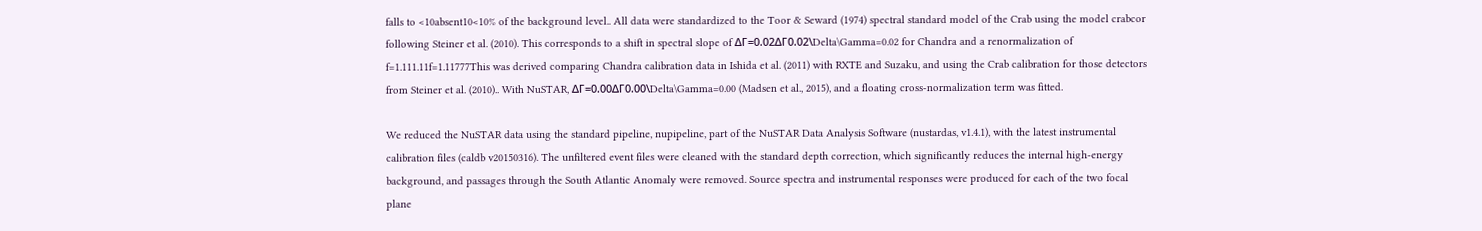falls to <10absent10<10% of the background level.. All data were standardized to the Toor & Seward (1974) spectral standard model of the Crab using the model crabcor following Steiner et al. (2010). This corresponds to a shift in spectral slope of ΔΓ=0.02ΔΓ0.02\Delta\Gamma=0.02 for Chandra and a renormalization of f=1.111.11f=1.11777This was derived comparing Chandra calibration data in Ishida et al. (2011) with RXTE and Suzaku, and using the Crab calibration for those detectors from Steiner et al. (2010).. With NuSTAR, ΔΓ=0.00ΔΓ0.00\Delta\Gamma=0.00 (Madsen et al., 2015), and a floating cross-normalization term was fitted.

We reduced the NuSTAR data using the standard pipeline, nupipeline, part of the NuSTAR Data Analysis Software (nustardas, v1.4.1), with the latest instrumental calibration files (caldb v20150316). The unfiltered event files were cleaned with the standard depth correction, which significantly reduces the internal high-energy background, and passages through the South Atlantic Anomaly were removed. Source spectra and instrumental responses were produced for each of the two focal plane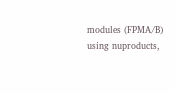modules (FPMA/B) using nuproducts,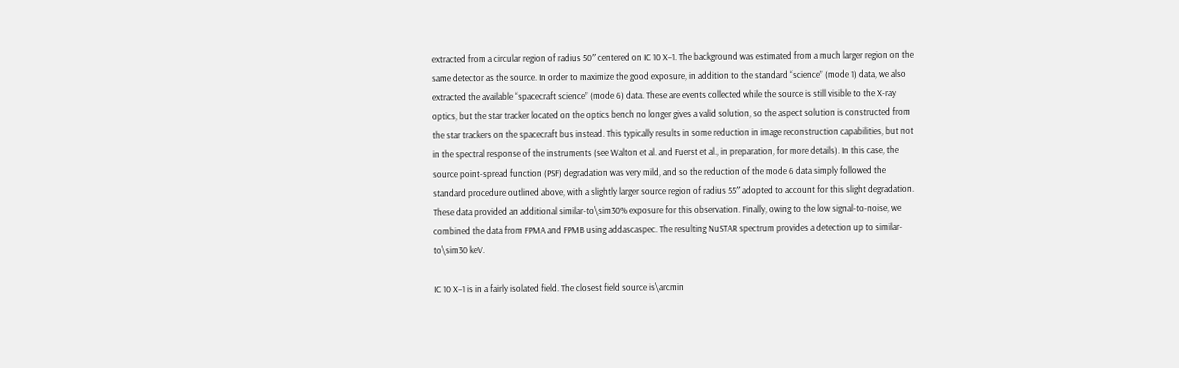extracted from a circular region of radius 50′′ centered on IC 10 X–1. The background was estimated from a much larger region on the same detector as the source. In order to maximize the good exposure, in addition to the standard “science” (mode 1) data, we also extracted the available “spacecraft science” (mode 6) data. These are events collected while the source is still visible to the X-ray optics, but the star tracker located on the optics bench no longer gives a valid solution, so the aspect solution is constructed from the star trackers on the spacecraft bus instead. This typically results in some reduction in image reconstruction capabilities, but not in the spectral response of the instruments (see Walton et al. and Fuerst et al., in preparation, for more details). In this case, the source point-spread function (PSF) degradation was very mild, and so the reduction of the mode 6 data simply followed the standard procedure outlined above, with a slightly larger source region of radius 55′′ adopted to account for this slight degradation. These data provided an additional similar-to\sim30% exposure for this observation. Finally, owing to the low signal-to-noise, we combined the data from FPMA and FPMB using addascaspec. The resulting NuSTAR spectrum provides a detection up to similar-to\sim30 keV.

IC 10 X–1 is in a fairly isolated field. The closest field source is\arcmin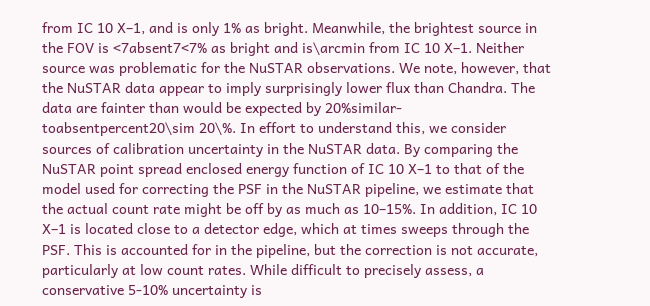from IC 10 X–1, and is only 1% as bright. Meanwhile, the brightest source in the FOV is <7absent7<7% as bright and is\arcmin from IC 10 X–1. Neither source was problematic for the NuSTAR observations. We note, however, that the NuSTAR data appear to imply surprisingly lower flux than Chandra. The data are fainter than would be expected by 20%similar-toabsentpercent20\sim 20\%. In effort to understand this, we consider sources of calibration uncertainty in the NuSTAR data. By comparing the NuSTAR point spread enclosed energy function of IC 10 X–1 to that of the model used for correcting the PSF in the NuSTAR pipeline, we estimate that the actual count rate might be off by as much as 10–15%. In addition, IC 10 X–1 is located close to a detector edge, which at times sweeps through the PSF. This is accounted for in the pipeline, but the correction is not accurate, particularly at low count rates. While difficult to precisely assess, a conservative 5-10% uncertainty is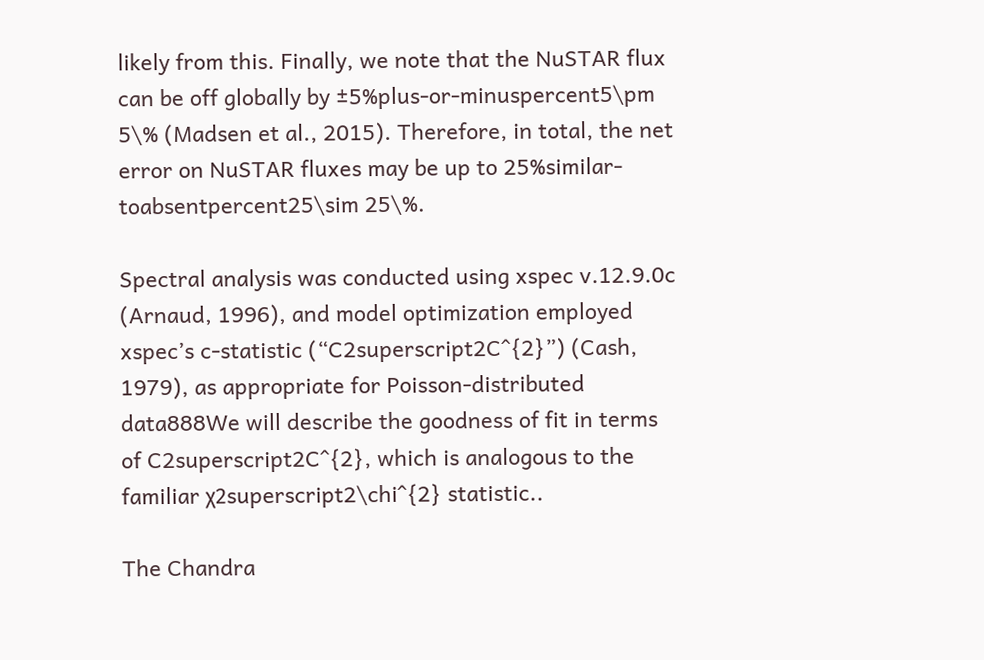likely from this. Finally, we note that the NuSTAR flux can be off globally by ±5%plus-or-minuspercent5\pm 5\% (Madsen et al., 2015). Therefore, in total, the net error on NuSTAR fluxes may be up to 25%similar-toabsentpercent25\sim 25\%.

Spectral analysis was conducted using xspec v.12.9.0c (Arnaud, 1996), and model optimization employed xspec’s c-statistic (“C2superscript2C^{2}”) (Cash, 1979), as appropriate for Poisson-distributed data888We will describe the goodness of fit in terms of C2superscript2C^{2}, which is analogous to the familiar χ2superscript2\chi^{2} statistic..

The Chandra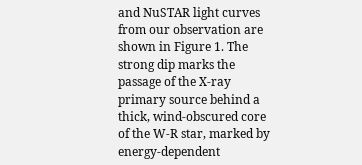and NuSTAR light curves from our observation are shown in Figure 1. The strong dip marks the passage of the X-ray primary source behind a thick, wind-obscured core of the W-R star, marked by energy-dependent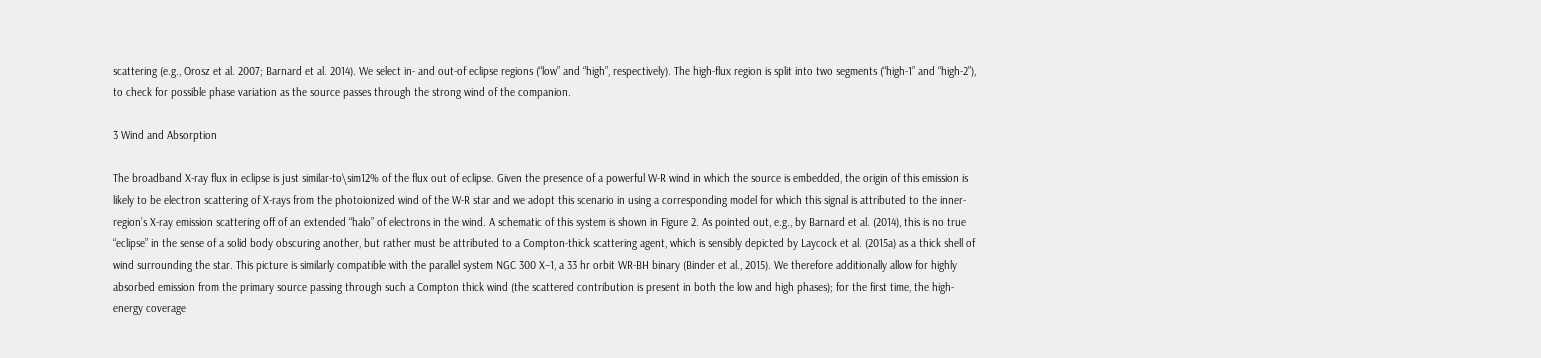scattering (e.g., Orosz et al. 2007; Barnard et al. 2014). We select in- and out-of eclipse regions (“low” and “high”, respectively). The high-flux region is split into two segments (“high-1” and “high-2”), to check for possible phase variation as the source passes through the strong wind of the companion.

3 Wind and Absorption

The broadband X-ray flux in eclipse is just similar-to\sim12% of the flux out of eclipse. Given the presence of a powerful W-R wind in which the source is embedded, the origin of this emission is likely to be electron scattering of X-rays from the photoionized wind of the W-R star and we adopt this scenario in using a corresponding model for which this signal is attributed to the inner-region’s X-ray emission scattering off of an extended “halo” of electrons in the wind. A schematic of this system is shown in Figure 2. As pointed out, e.g., by Barnard et al. (2014), this is no true “eclipse” in the sense of a solid body obscuring another, but rather must be attributed to a Compton-thick scattering agent, which is sensibly depicted by Laycock et al. (2015a) as a thick shell of wind surrounding the star. This picture is similarly compatible with the parallel system NGC 300 X–1, a 33 hr orbit WR-BH binary (Binder et al., 2015). We therefore additionally allow for highly absorbed emission from the primary source passing through such a Compton thick wind (the scattered contribution is present in both the low and high phases); for the first time, the high-energy coverage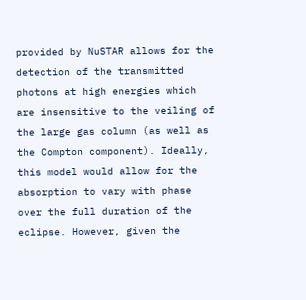provided by NuSTAR allows for the detection of the transmitted photons at high energies which are insensitive to the veiling of the large gas column (as well as the Compton component). Ideally, this model would allow for the absorption to vary with phase over the full duration of the eclipse. However, given the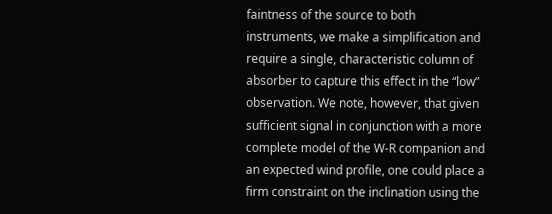faintness of the source to both instruments, we make a simplification and require a single, characteristic column of absorber to capture this effect in the “low” observation. We note, however, that given sufficient signal in conjunction with a more complete model of the W-R companion and an expected wind profile, one could place a firm constraint on the inclination using the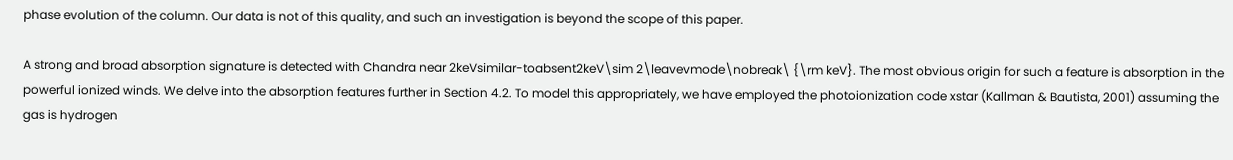phase evolution of the column. Our data is not of this quality, and such an investigation is beyond the scope of this paper.

A strong and broad absorption signature is detected with Chandra near 2keVsimilar-toabsent2keV\sim 2\leavevmode\nobreak\ {\rm keV}. The most obvious origin for such a feature is absorption in the powerful ionized winds. We delve into the absorption features further in Section 4.2. To model this appropriately, we have employed the photoionization code xstar (Kallman & Bautista, 2001) assuming the gas is hydrogen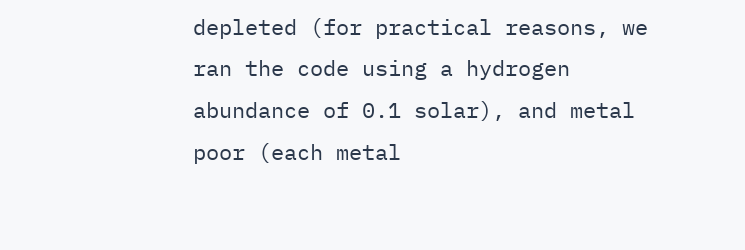depleted (for practical reasons, we ran the code using a hydrogen abundance of 0.1 solar), and metal poor (each metal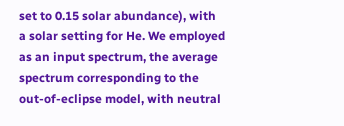set to 0.15 solar abundance), with a solar setting for He. We employed as an input spectrum, the average spectrum corresponding to the out-of-eclipse model, with neutral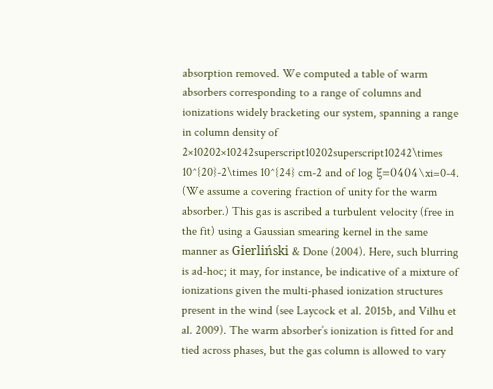absorption removed. We computed a table of warm absorbers corresponding to a range of columns and ionizations widely bracketing our system, spanning a range in column density of 2×10202×10242superscript10202superscript10242\times 10^{20}-2\times 10^{24} cm-2 and of log ξ=0404\xi=0-4. (We assume a covering fraction of unity for the warm absorber.) This gas is ascribed a turbulent velocity (free in the fit) using a Gaussian smearing kernel in the same manner as Gierliński & Done (2004). Here, such blurring is ad-hoc; it may, for instance, be indicative of a mixture of ionizations given the multi-phased ionization structures present in the wind (see Laycock et al. 2015b, and Vilhu et al. 2009). The warm absorber’s ionization is fitted for and tied across phases, but the gas column is allowed to vary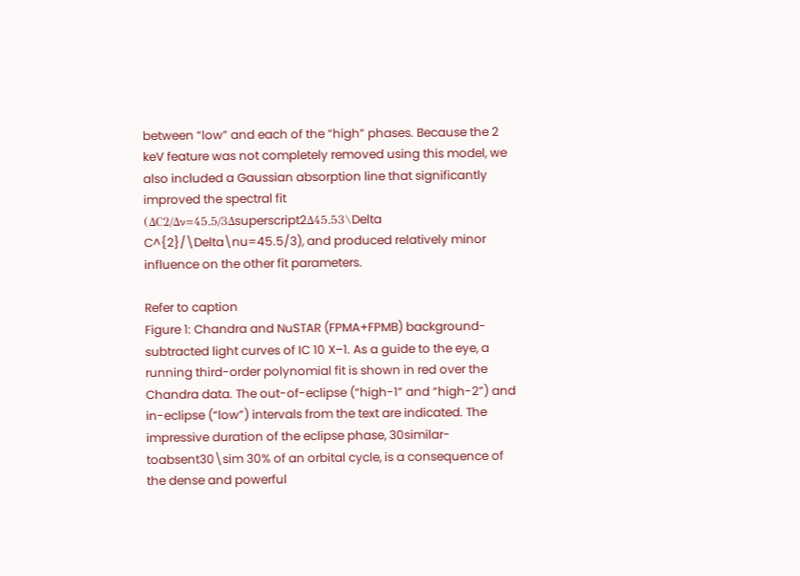between “low” and each of the “high” phases. Because the 2 keV feature was not completely removed using this model, we also included a Gaussian absorption line that significantly improved the spectral fit (ΔC2/Δν=45.5/3Δsuperscript2Δ45.53\Delta C^{2}/\Delta\nu=45.5/3), and produced relatively minor influence on the other fit parameters.

Refer to caption
Figure 1: Chandra and NuSTAR (FPMA+FPMB) background-subtracted light curves of IC 10 X–1. As a guide to the eye, a running third-order polynomial fit is shown in red over the Chandra data. The out-of-eclipse (“high-1” and “high-2”) and in-eclipse (“low”) intervals from the text are indicated. The impressive duration of the eclipse phase, 30similar-toabsent30\sim 30% of an orbital cycle, is a consequence of the dense and powerful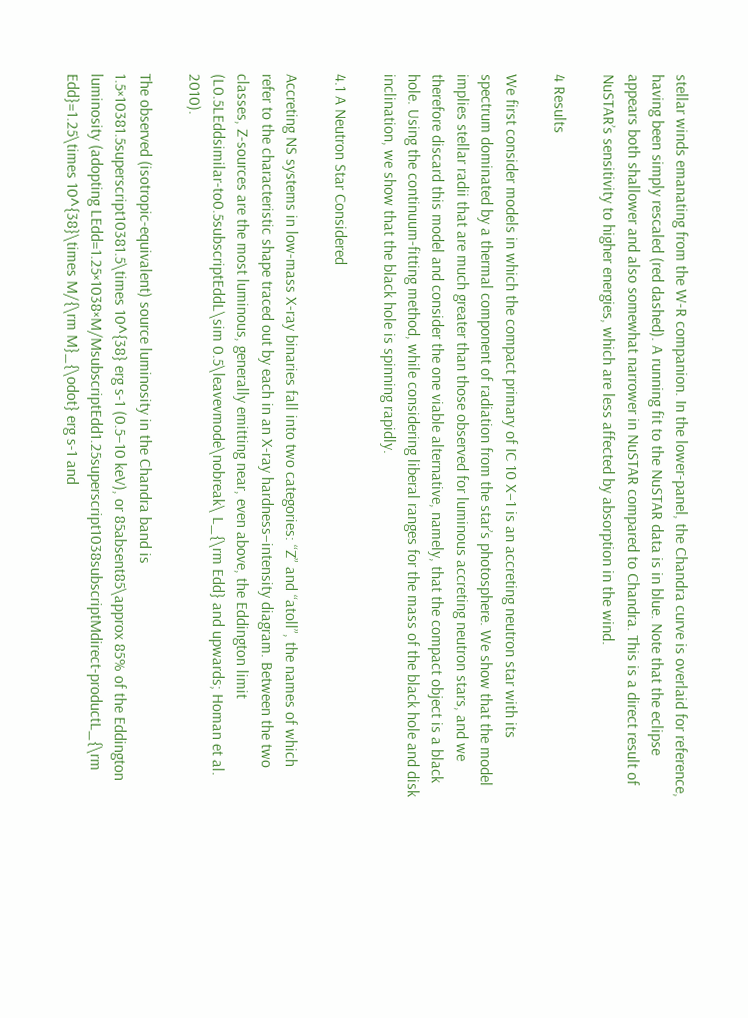stellar winds emanating from the W-R companion. In the lower-panel, the Chandra curve is overlaid for reference, having been simply rescaled (red dashed). A running fit to the NuSTAR data is in blue. Note that the eclipse appears both shallower and also somewhat narrower in NuSTAR compared to Chandra. This is a direct result of NuSTAR’s sensitivity to higher energies, which are less affected by absorption in the wind.

4 Results

We first consider models in which the compact primary of IC 10 X–1 is an accreting neutron star with its spectrum dominated by a thermal component of radiation from the star’s photosphere. We show that the model implies stellar radii that are much greater than those observed for luminous accreting neutron stars, and we therefore discard this model and consider the one viable alternative, namely, that the compact object is a black hole. Using the continuum-fitting method, while considering liberal ranges for the mass of the black hole and disk inclination, we show that the black hole is spinning rapidly.

4.1 A Neutron Star Considered

Accreting NS systems in low-mass X-ray binaries fall into two categories: “Z” and “atoll”, the names of which refer to the characteristic shape traced out by each in an X-ray hardness–intensity diagram. Between the two classes, Z-sources are the most luminous, generally emitting near, even above, the Eddington limit (L0.5LEddsimilar-to0.5subscriptEddL\sim 0.5\leavevmode\nobreak\ L_{\rm Edd} and upwards; Homan et al. 2010).

The observed (isotropic-equivalent) source luminosity in the Chandra band is 1.5×10381.5superscript10381.5\times 10^{38} erg s-1 (0.5–10 keV), or 85absent85\approx 85% of the Eddington luminosity (adopting LEdd=1.25×1038×M/MsubscriptEdd1.25superscript1038subscriptMdirect-productL_{\rm Edd}=1.25\times 10^{38}\times M/{\rm M}_{\odot} erg s-1 and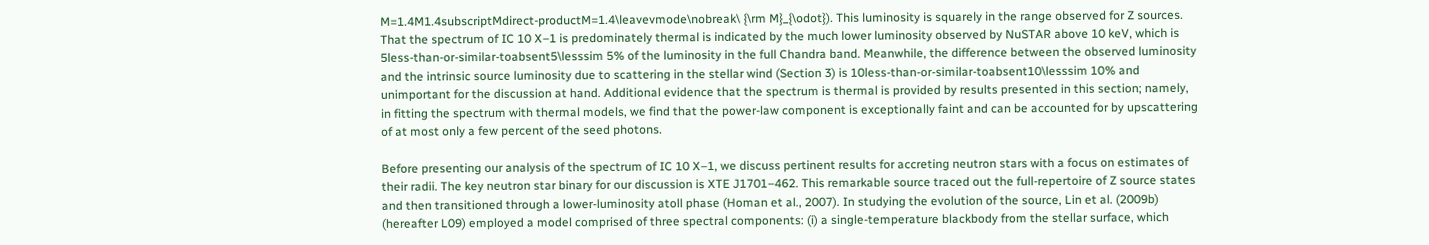M=1.4M1.4subscriptMdirect-productM=1.4\leavevmode\nobreak\ {\rm M}_{\odot}). This luminosity is squarely in the range observed for Z sources. That the spectrum of IC 10 X–1 is predominately thermal is indicated by the much lower luminosity observed by NuSTAR above 10 keV, which is 5less-than-or-similar-toabsent5\lesssim 5% of the luminosity in the full Chandra band. Meanwhile, the difference between the observed luminosity and the intrinsic source luminosity due to scattering in the stellar wind (Section 3) is 10less-than-or-similar-toabsent10\lesssim 10% and unimportant for the discussion at hand. Additional evidence that the spectrum is thermal is provided by results presented in this section; namely, in fitting the spectrum with thermal models, we find that the power-law component is exceptionally faint and can be accounted for by upscattering of at most only a few percent of the seed photons.

Before presenting our analysis of the spectrum of IC 10 X–1, we discuss pertinent results for accreting neutron stars with a focus on estimates of their radii. The key neutron star binary for our discussion is XTE J1701–462. This remarkable source traced out the full-repertoire of Z source states and then transitioned through a lower-luminosity atoll phase (Homan et al., 2007). In studying the evolution of the source, Lin et al. (2009b) (hereafter L09) employed a model comprised of three spectral components: (i) a single-temperature blackbody from the stellar surface, which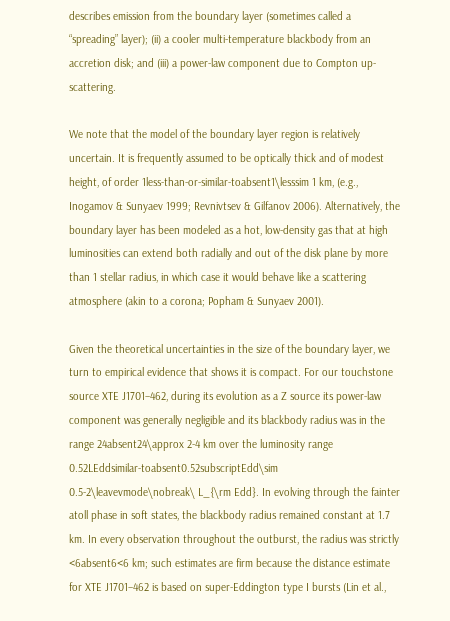describes emission from the boundary layer (sometimes called a “spreading” layer); (ii) a cooler multi-temperature blackbody from an accretion disk; and (iii) a power-law component due to Compton up-scattering.

We note that the model of the boundary layer region is relatively uncertain. It is frequently assumed to be optically thick and of modest height, of order 1less-than-or-similar-toabsent1\lesssim 1 km, (e.g., Inogamov & Sunyaev 1999; Revnivtsev & Gilfanov 2006). Alternatively, the boundary layer has been modeled as a hot, low-density gas that at high luminosities can extend both radially and out of the disk plane by more than 1 stellar radius, in which case it would behave like a scattering atmosphere (akin to a corona; Popham & Sunyaev 2001).

Given the theoretical uncertainties in the size of the boundary layer, we turn to empirical evidence that shows it is compact. For our touchstone source XTE J1701–462, during its evolution as a Z source its power-law component was generally negligible and its blackbody radius was in the range 24absent24\approx 2-4 km over the luminosity range 0.52LEddsimilar-toabsent0.52subscriptEdd\sim 0.5-2\leavevmode\nobreak\ L_{\rm Edd}. In evolving through the fainter atoll phase in soft states, the blackbody radius remained constant at 1.7 km. In every observation throughout the outburst, the radius was strictly <6absent6<6 km; such estimates are firm because the distance estimate for XTE J1701–462 is based on super-Eddington type I bursts (Lin et al.,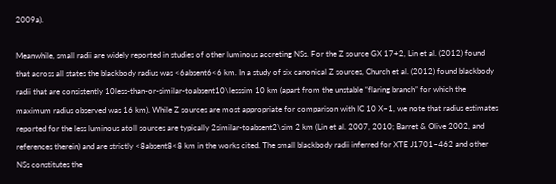2009a).

Meanwhile, small radii are widely reported in studies of other luminous accreting NSs. For the Z source GX 17+2, Lin et al. (2012) found that across all states the blackbody radius was <6absent6<6 km. In a study of six canonical Z sources, Church et al. (2012) found blackbody radii that are consistently 10less-than-or-similar-toabsent10\lesssim 10 km (apart from the unstable “flaring branch” for which the maximum radius observed was 16 km). While Z sources are most appropriate for comparison with IC 10 X–1, we note that radius estimates reported for the less luminous atoll sources are typically 2similar-toabsent2\sim 2 km (Lin et al. 2007, 2010; Barret & Olive 2002, and references therein) and are strictly <8absent8<8 km in the works cited. The small blackbody radii inferred for XTE J1701–462 and other NSs constitutes the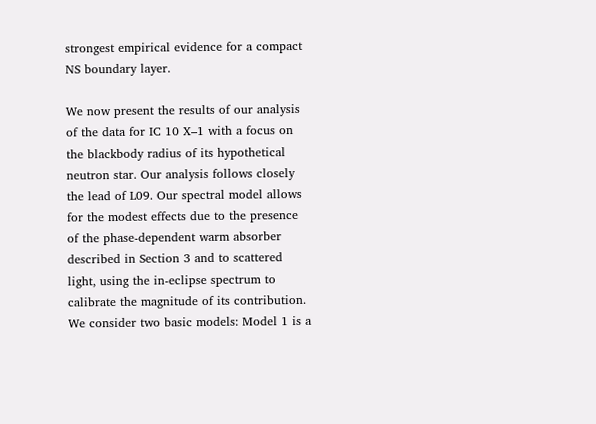strongest empirical evidence for a compact NS boundary layer.

We now present the results of our analysis of the data for IC 10 X–1 with a focus on the blackbody radius of its hypothetical neutron star. Our analysis follows closely the lead of L09. Our spectral model allows for the modest effects due to the presence of the phase-dependent warm absorber described in Section 3 and to scattered light, using the in-eclipse spectrum to calibrate the magnitude of its contribution. We consider two basic models: Model 1 is a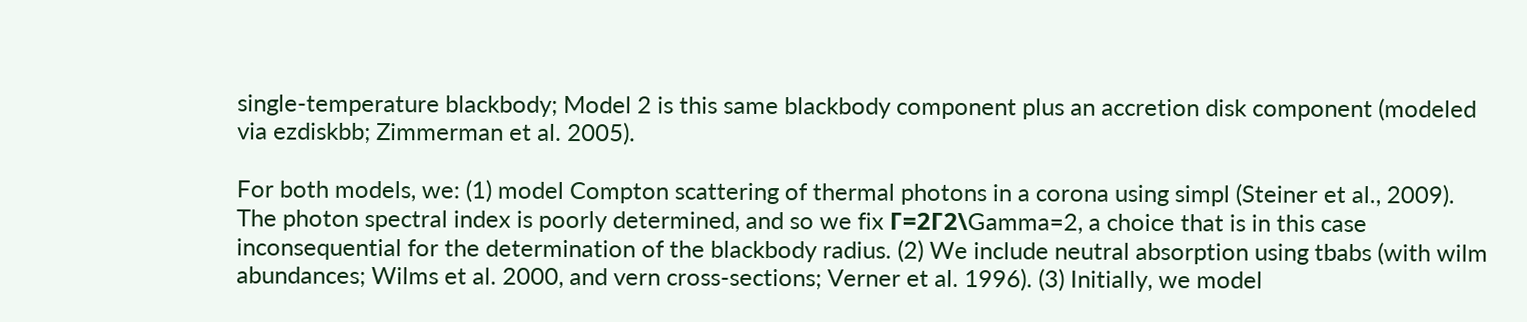single-temperature blackbody; Model 2 is this same blackbody component plus an accretion disk component (modeled via ezdiskbb; Zimmerman et al. 2005).

For both models, we: (1) model Compton scattering of thermal photons in a corona using simpl (Steiner et al., 2009). The photon spectral index is poorly determined, and so we fix Γ=2Γ2\Gamma=2, a choice that is in this case inconsequential for the determination of the blackbody radius. (2) We include neutral absorption using tbabs (with wilm abundances; Wilms et al. 2000, and vern cross-sections; Verner et al. 1996). (3) Initially, we model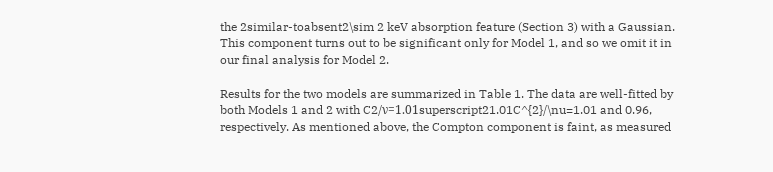the 2similar-toabsent2\sim 2 keV absorption feature (Section 3) with a Gaussian. This component turns out to be significant only for Model 1, and so we omit it in our final analysis for Model 2.

Results for the two models are summarized in Table 1. The data are well-fitted by both Models 1 and 2 with C2/ν=1.01superscript21.01C^{2}/\nu=1.01 and 0.96, respectively. As mentioned above, the Compton component is faint, as measured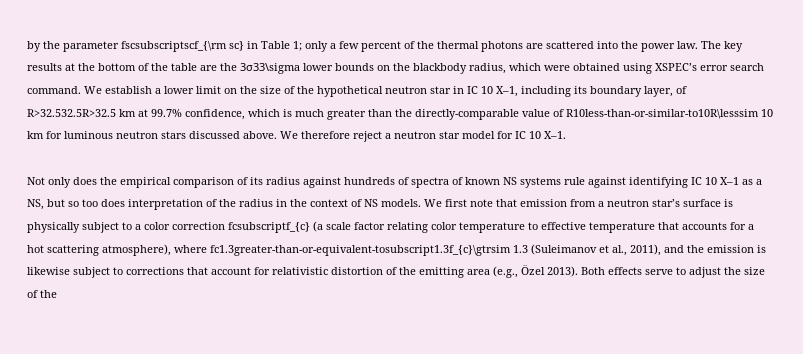by the parameter fscsubscriptscf_{\rm sc} in Table 1; only a few percent of the thermal photons are scattered into the power law. The key results at the bottom of the table are the 3σ33\sigma lower bounds on the blackbody radius, which were obtained using XSPEC’s error search command. We establish a lower limit on the size of the hypothetical neutron star in IC 10 X–1, including its boundary layer, of R>32.532.5R>32.5 km at 99.7% confidence, which is much greater than the directly-comparable value of R10less-than-or-similar-to10R\lesssim 10 km for luminous neutron stars discussed above. We therefore reject a neutron star model for IC 10 X–1.

Not only does the empirical comparison of its radius against hundreds of spectra of known NS systems rule against identifying IC 10 X–1 as a NS, but so too does interpretation of the radius in the context of NS models. We first note that emission from a neutron star’s surface is physically subject to a color correction fcsubscriptf_{c} (a scale factor relating color temperature to effective temperature that accounts for a hot scattering atmosphere), where fc1.3greater-than-or-equivalent-tosubscript1.3f_{c}\gtrsim 1.3 (Suleimanov et al., 2011), and the emission is likewise subject to corrections that account for relativistic distortion of the emitting area (e.g., Özel 2013). Both effects serve to adjust the size of the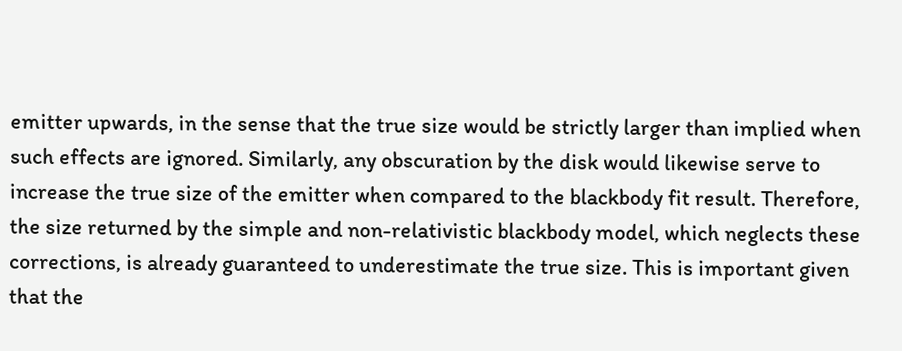emitter upwards, in the sense that the true size would be strictly larger than implied when such effects are ignored. Similarly, any obscuration by the disk would likewise serve to increase the true size of the emitter when compared to the blackbody fit result. Therefore, the size returned by the simple and non-relativistic blackbody model, which neglects these corrections, is already guaranteed to underestimate the true size. This is important given that the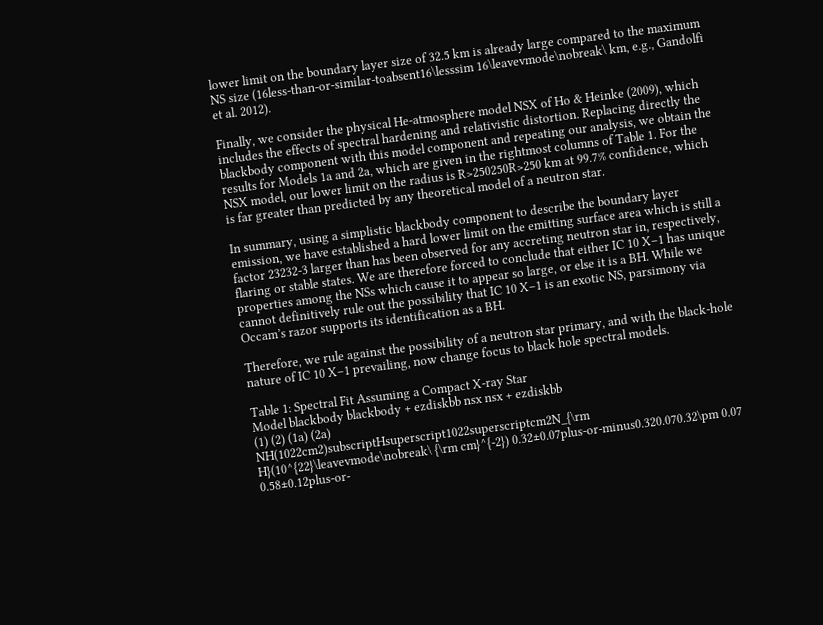lower limit on the boundary layer size of 32.5 km is already large compared to the maximum NS size (16less-than-or-similar-toabsent16\lesssim 16\leavevmode\nobreak\ km, e.g., Gandolfi et al. 2012).

Finally, we consider the physical He-atmosphere model NSX of Ho & Heinke (2009), which includes the effects of spectral hardening and relativistic distortion. Replacing directly the blackbody component with this model component and repeating our analysis, we obtain the results for Models 1a and 2a, which are given in the rightmost columns of Table 1. For the NSX model, our lower limit on the radius is R>250250R>250 km at 99.7% confidence, which is far greater than predicted by any theoretical model of a neutron star.

In summary, using a simplistic blackbody component to describe the boundary layer emission, we have established a hard lower limit on the emitting surface area which is still a factor 23232-3 larger than has been observed for any accreting neutron star in, respectively, flaring or stable states. We are therefore forced to conclude that either IC 10 X–1 has unique properties among the NSs which cause it to appear so large, or else it is a BH. While we cannot definitively rule out the possibility that IC 10 X–1 is an exotic NS, parsimony via Occam’s razor supports its identification as a BH.

Therefore, we rule against the possibility of a neutron star primary, and with the black-hole nature of IC 10 X–1 prevailing, now change focus to black hole spectral models.

Table 1: Spectral Fit Assuming a Compact X-ray Star
Model blackbody blackbody + ezdiskbb nsx nsx + ezdiskbb
(1) (2) (1a) (2a)
NH(1022cm2)subscriptHsuperscript1022superscriptcm2N_{\rm H}(10^{22}\leavevmode\nobreak\ {\rm cm}^{-2}) 0.32±0.07plus-or-minus0.320.070.32\pm 0.07 0.58±0.12plus-or-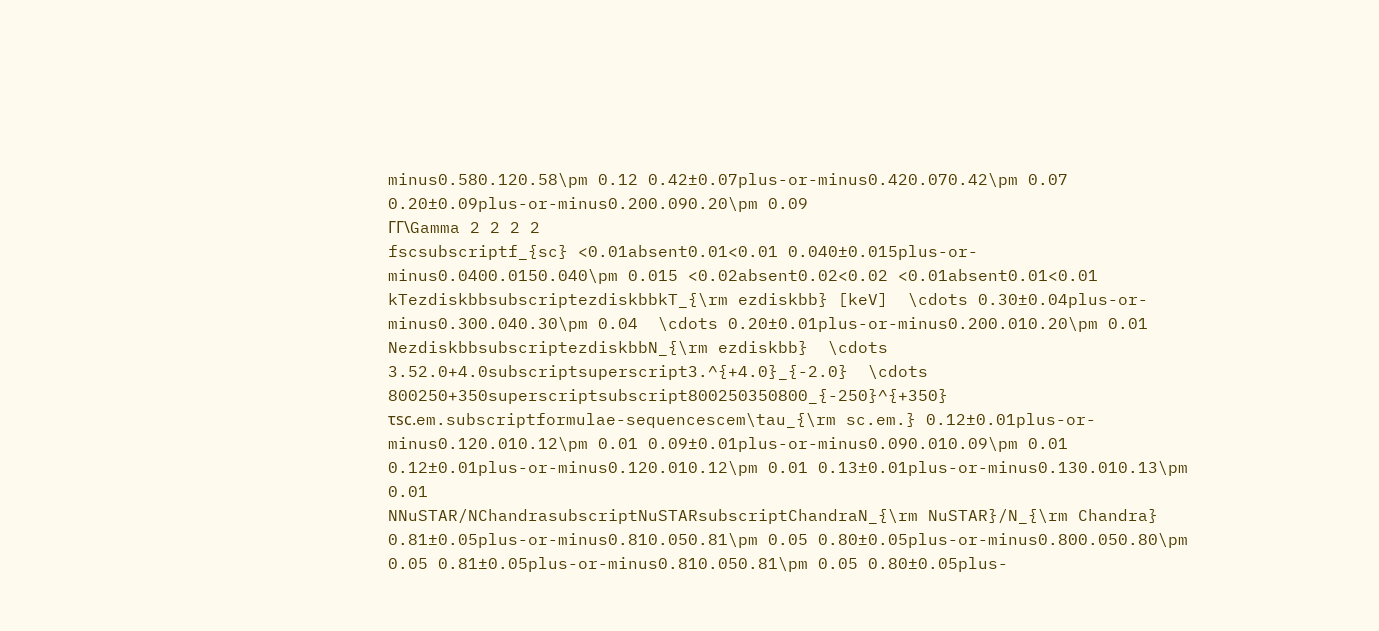minus0.580.120.58\pm 0.12 0.42±0.07plus-or-minus0.420.070.42\pm 0.07 0.20±0.09plus-or-minus0.200.090.20\pm 0.09
ΓΓ\Gamma 2 2 2 2
fscsubscriptf_{sc} <0.01absent0.01<0.01 0.040±0.015plus-or-minus0.0400.0150.040\pm 0.015 <0.02absent0.02<0.02 <0.01absent0.01<0.01
kTezdiskbbsubscriptezdiskbbkT_{\rm ezdiskbb} [keV]  \cdots 0.30±0.04plus-or-minus0.300.040.30\pm 0.04  \cdots 0.20±0.01plus-or-minus0.200.010.20\pm 0.01
NezdiskbbsubscriptezdiskbbN_{\rm ezdiskbb}  \cdots 3.52.0+4.0subscriptsuperscript3.^{+4.0}_{-2.0}  \cdots 800250+350superscriptsubscript800250350800_{-250}^{+350}
τsc.em.subscriptformulae-sequencescem\tau_{\rm sc.em.} 0.12±0.01plus-or-minus0.120.010.12\pm 0.01 0.09±0.01plus-or-minus0.090.010.09\pm 0.01 0.12±0.01plus-or-minus0.120.010.12\pm 0.01 0.13±0.01plus-or-minus0.130.010.13\pm 0.01
NNuSTAR/NChandrasubscriptNuSTARsubscriptChandraN_{\rm NuSTAR}/N_{\rm Chandra} 0.81±0.05plus-or-minus0.810.050.81\pm 0.05 0.80±0.05plus-or-minus0.800.050.80\pm 0.05 0.81±0.05plus-or-minus0.810.050.81\pm 0.05 0.80±0.05plus-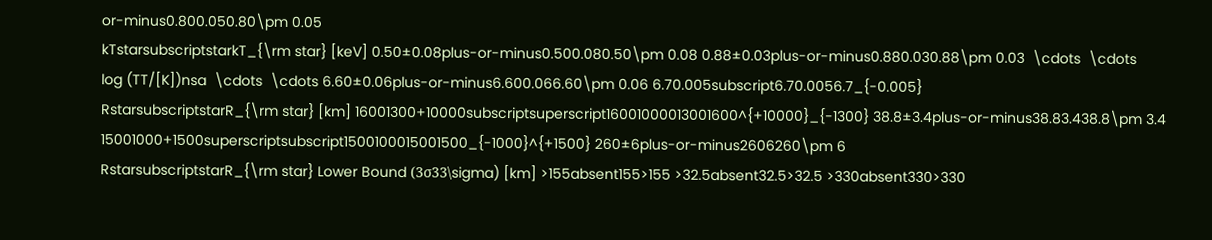or-minus0.800.050.80\pm 0.05
kTstarsubscriptstarkT_{\rm star} [keV] 0.50±0.08plus-or-minus0.500.080.50\pm 0.08 0.88±0.03plus-or-minus0.880.030.88\pm 0.03  \cdots  \cdots
log (TT/[K])nsa  \cdots  \cdots 6.60±0.06plus-or-minus6.600.066.60\pm 0.06 6.70.005subscript6.70.0056.7_{-0.005}
RstarsubscriptstarR_{\rm star} [km] 16001300+10000subscriptsuperscript16001000013001600^{+10000}_{-1300} 38.8±3.4plus-or-minus38.83.438.8\pm 3.4 15001000+1500superscriptsubscript1500100015001500_{-1000}^{+1500} 260±6plus-or-minus2606260\pm 6
RstarsubscriptstarR_{\rm star} Lower Bound (3σ33\sigma) [km] >155absent155>155 >32.5absent32.5>32.5 >330absent330>330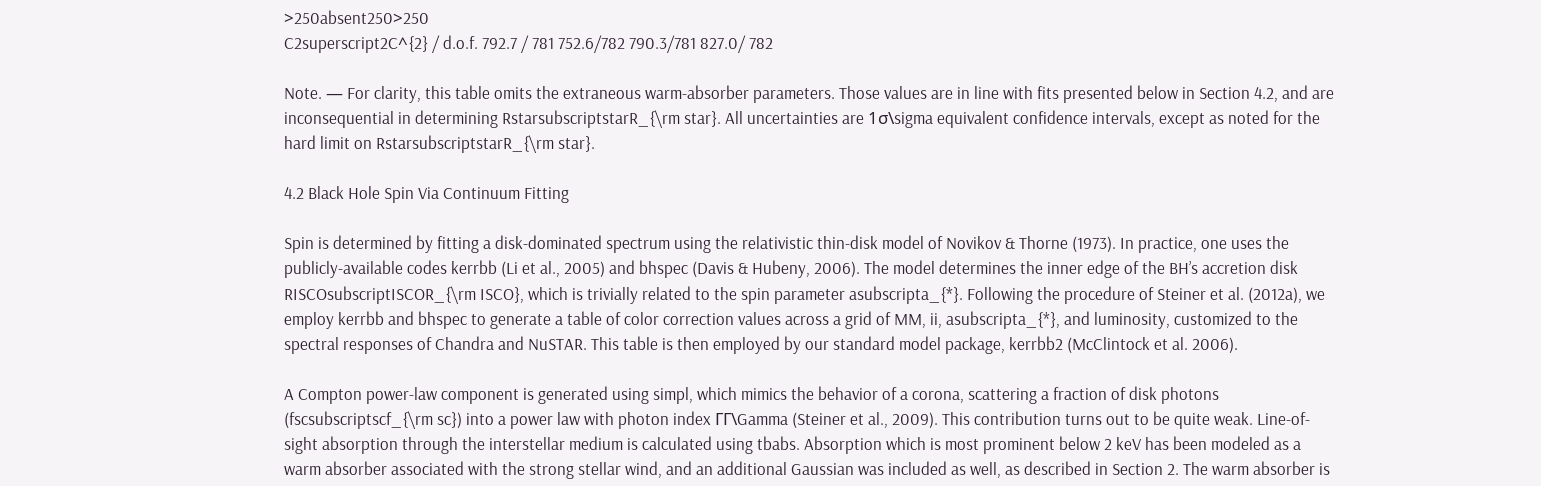>250absent250>250
C2superscript2C^{2} / d.o.f. 792.7 / 781 752.6/782 790.3/781 827.0/ 782

Note. — For clarity, this table omits the extraneous warm-absorber parameters. Those values are in line with fits presented below in Section 4.2, and are inconsequential in determining RstarsubscriptstarR_{\rm star}. All uncertainties are 1σ\sigma equivalent confidence intervals, except as noted for the hard limit on RstarsubscriptstarR_{\rm star}.

4.2 Black Hole Spin Via Continuum Fitting

Spin is determined by fitting a disk-dominated spectrum using the relativistic thin-disk model of Novikov & Thorne (1973). In practice, one uses the publicly-available codes kerrbb (Li et al., 2005) and bhspec (Davis & Hubeny, 2006). The model determines the inner edge of the BH’s accretion disk RISCOsubscriptISCOR_{\rm ISCO}, which is trivially related to the spin parameter asubscripta_{*}. Following the procedure of Steiner et al. (2012a), we employ kerrbb and bhspec to generate a table of color correction values across a grid of MM, ii, asubscripta_{*}, and luminosity, customized to the spectral responses of Chandra and NuSTAR. This table is then employed by our standard model package, kerrbb2 (McClintock et al. 2006).

A Compton power-law component is generated using simpl, which mimics the behavior of a corona, scattering a fraction of disk photons (fscsubscriptscf_{\rm sc}) into a power law with photon index ΓΓ\Gamma (Steiner et al., 2009). This contribution turns out to be quite weak. Line-of-sight absorption through the interstellar medium is calculated using tbabs. Absorption which is most prominent below 2 keV has been modeled as a warm absorber associated with the strong stellar wind, and an additional Gaussian was included as well, as described in Section 2. The warm absorber is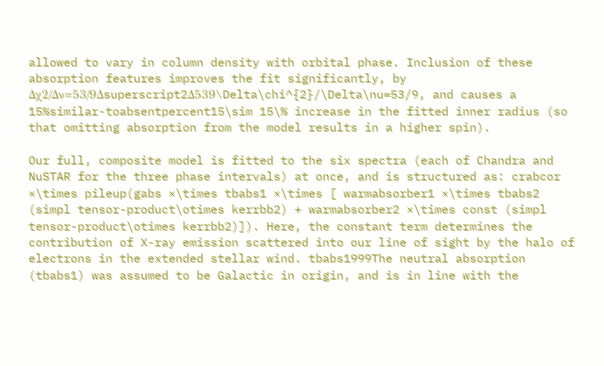allowed to vary in column density with orbital phase. Inclusion of these absorption features improves the fit significantly, by Δχ2/Δν=53/9Δsuperscript2Δ539\Delta\chi^{2}/\Delta\nu=53/9, and causes a 15%similar-toabsentpercent15\sim 15\% increase in the fitted inner radius (so that omitting absorption from the model results in a higher spin).

Our full, composite model is fitted to the six spectra (each of Chandra and NuSTAR for the three phase intervals) at once, and is structured as: crabcor ×\times pileup(gabs ×\times tbabs1 ×\times [ warmabsorber1 ×\times tbabs2 (simpl tensor-product\otimes kerrbb2) + warmabsorber2 ×\times const (simpl tensor-product\otimes kerrbb2)]). Here, the constant term determines the contribution of X-ray emission scattered into our line of sight by the halo of electrons in the extended stellar wind. tbabs1999The neutral absorption (tbabs1) was assumed to be Galactic in origin, and is in line with the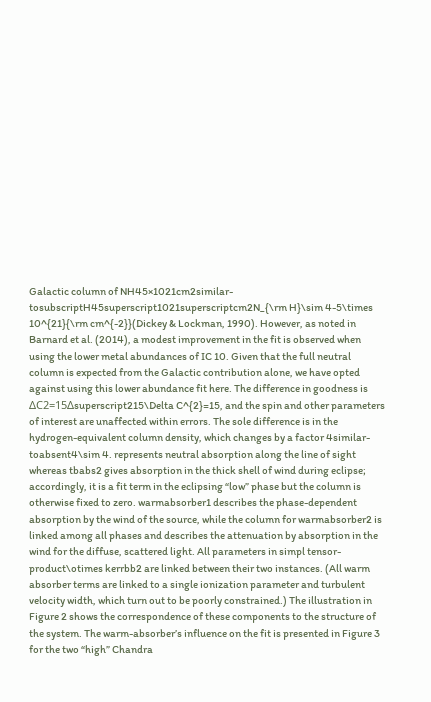Galactic column of NH45×1021cm2similar-tosubscriptH45superscript1021superscriptcm2N_{\rm H}\sim 4-5\times 10^{21}{\rm cm^{-2}}(Dickey & Lockman, 1990). However, as noted in Barnard et al. (2014), a modest improvement in the fit is observed when using the lower metal abundances of IC 10. Given that the full neutral column is expected from the Galactic contribution alone, we have opted against using this lower abundance fit here. The difference in goodness is ΔC2=15Δsuperscript215\Delta C^{2}=15, and the spin and other parameters of interest are unaffected within errors. The sole difference is in the hydrogen-equivalent column density, which changes by a factor 4similar-toabsent4\sim 4. represents neutral absorption along the line of sight whereas tbabs2 gives absorption in the thick shell of wind during eclipse; accordingly, it is a fit term in the eclipsing “low” phase but the column is otherwise fixed to zero. warmabsorber1 describes the phase-dependent absorption by the wind of the source, while the column for warmabsorber2 is linked among all phases and describes the attenuation by absorption in the wind for the diffuse, scattered light. All parameters in simpl tensor-product\otimes kerrbb2 are linked between their two instances. (All warm absorber terms are linked to a single ionization parameter and turbulent velocity width, which turn out to be poorly constrained.) The illustration in Figure 2 shows the correspondence of these components to the structure of the system. The warm-absorber’s influence on the fit is presented in Figure 3 for the two “high” Chandra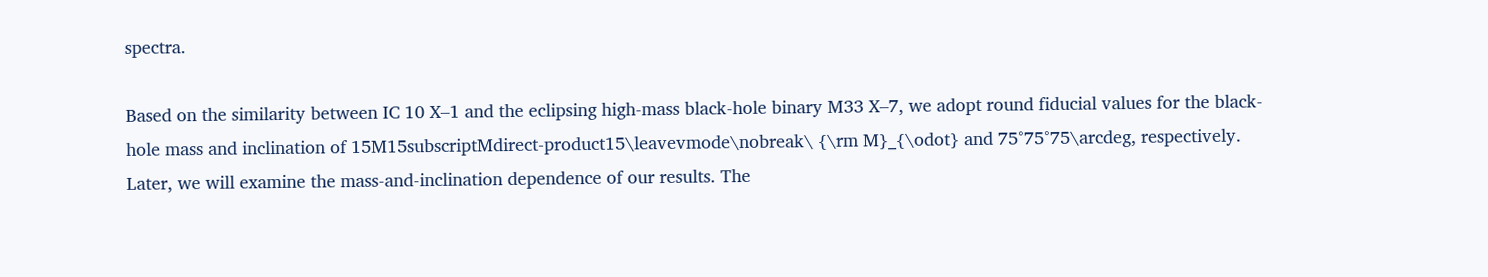spectra.

Based on the similarity between IC 10 X–1 and the eclipsing high-mass black-hole binary M33 X–7, we adopt round fiducial values for the black-hole mass and inclination of 15M15subscriptMdirect-product15\leavevmode\nobreak\ {\rm M}_{\odot} and 75°75°75\arcdeg, respectively. Later, we will examine the mass-and-inclination dependence of our results. The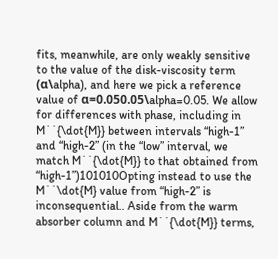fits, meanwhile, are only weakly sensitive to the value of the disk-viscosity term (α\alpha), and here we pick a reference value of α=0.050.05\alpha=0.05. We allow for differences with phase, including in M˙˙{\dot{M}} between intervals “high-1” and “high-2” (in the “low” interval, we match M˙˙{\dot{M}} to that obtained from “high-1”)101010Opting instead to use the M˙˙\dot{M} value from “high-2” is inconsequential.. Aside from the warm absorber column and M˙˙{\dot{M}} terms,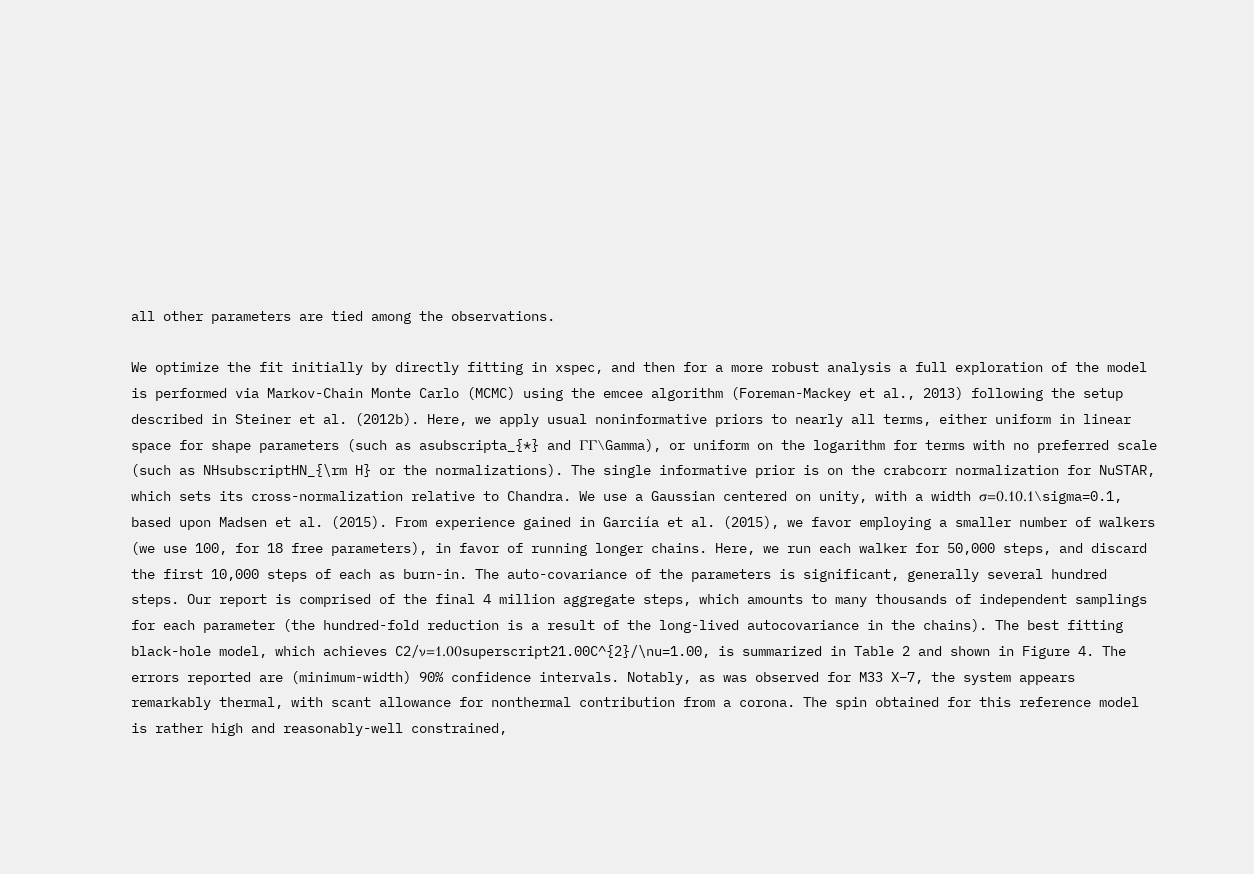all other parameters are tied among the observations.

We optimize the fit initially by directly fitting in xspec, and then for a more robust analysis a full exploration of the model is performed via Markov-Chain Monte Carlo (MCMC) using the emcee algorithm (Foreman-Mackey et al., 2013) following the setup described in Steiner et al. (2012b). Here, we apply usual noninformative priors to nearly all terms, either uniform in linear space for shape parameters (such as asubscripta_{*} and ΓΓ\Gamma), or uniform on the logarithm for terms with no preferred scale (such as NHsubscriptHN_{\rm H} or the normalizations). The single informative prior is on the crabcorr normalization for NuSTAR, which sets its cross-normalization relative to Chandra. We use a Gaussian centered on unity, with a width σ=0.10.1\sigma=0.1, based upon Madsen et al. (2015). From experience gained in Garciía et al. (2015), we favor employing a smaller number of walkers (we use 100, for 18 free parameters), in favor of running longer chains. Here, we run each walker for 50,000 steps, and discard the first 10,000 steps of each as burn-in. The auto-covariance of the parameters is significant, generally several hundred steps. Our report is comprised of the final 4 million aggregate steps, which amounts to many thousands of independent samplings for each parameter (the hundred-fold reduction is a result of the long-lived autocovariance in the chains). The best fitting black-hole model, which achieves C2/ν=1.00superscript21.00C^{2}/\nu=1.00, is summarized in Table 2 and shown in Figure 4. The errors reported are (minimum-width) 90% confidence intervals. Notably, as was observed for M33 X–7, the system appears remarkably thermal, with scant allowance for nonthermal contribution from a corona. The spin obtained for this reference model is rather high and reasonably-well constrained,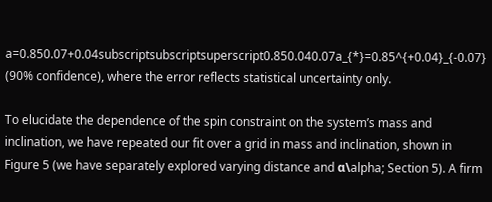a=0.850.07+0.04subscriptsubscriptsuperscript0.850.040.07a_{*}=0.85^{+0.04}_{-0.07} (90% confidence), where the error reflects statistical uncertainty only.

To elucidate the dependence of the spin constraint on the system’s mass and inclination, we have repeated our fit over a grid in mass and inclination, shown in Figure 5 (we have separately explored varying distance and α\alpha; Section 5). A firm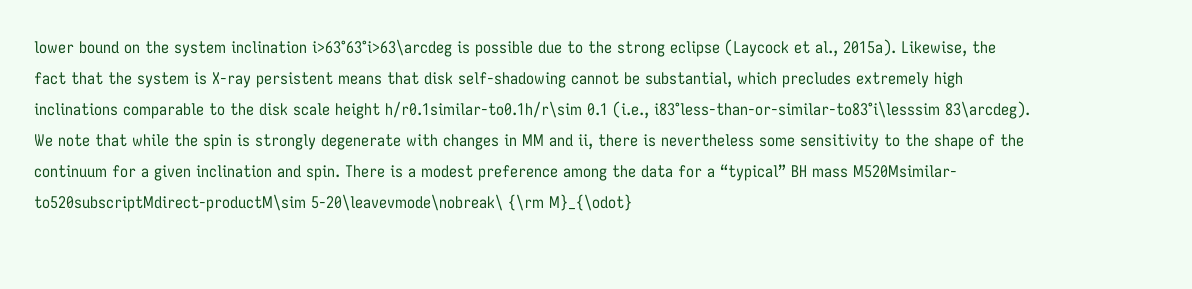lower bound on the system inclination i>63°63°i>63\arcdeg is possible due to the strong eclipse (Laycock et al., 2015a). Likewise, the fact that the system is X-ray persistent means that disk self-shadowing cannot be substantial, which precludes extremely high inclinations comparable to the disk scale height h/r0.1similar-to0.1h/r\sim 0.1 (i.e., i83°less-than-or-similar-to83°i\lesssim 83\arcdeg). We note that while the spin is strongly degenerate with changes in MM and ii, there is nevertheless some sensitivity to the shape of the continuum for a given inclination and spin. There is a modest preference among the data for a “typical” BH mass M520Msimilar-to520subscriptMdirect-productM\sim 5-20\leavevmode\nobreak\ {\rm M}_{\odot}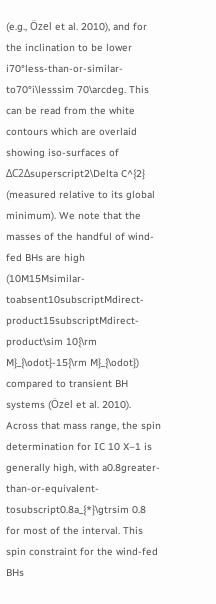(e.g., Özel et al. 2010), and for the inclination to be lower i70°less-than-or-similar-to70°i\lesssim 70\arcdeg. This can be read from the white contours which are overlaid showing iso-surfaces of ΔC2Δsuperscript2\Delta C^{2} (measured relative to its global minimum). We note that the masses of the handful of wind-fed BHs are high (10M15Msimilar-toabsent10subscriptMdirect-product15subscriptMdirect-product\sim 10{\rm M}_{\odot}-15{\rm M}_{\odot}) compared to transient BH systems (Özel et al. 2010). Across that mass range, the spin determination for IC 10 X–1 is generally high, with a0.8greater-than-or-equivalent-tosubscript0.8a_{*}\gtrsim 0.8 for most of the interval. This spin constraint for the wind-fed BHs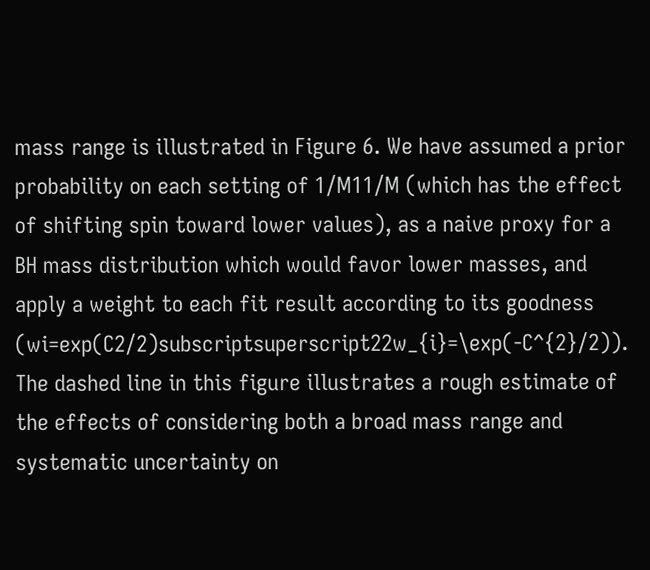mass range is illustrated in Figure 6. We have assumed a prior probability on each setting of 1/M11/M (which has the effect of shifting spin toward lower values), as a naive proxy for a BH mass distribution which would favor lower masses, and apply a weight to each fit result according to its goodness (wi=exp(C2/2)subscriptsuperscript22w_{i}=\exp(-C^{2}/2)). The dashed line in this figure illustrates a rough estimate of the effects of considering both a broad mass range and systematic uncertainty on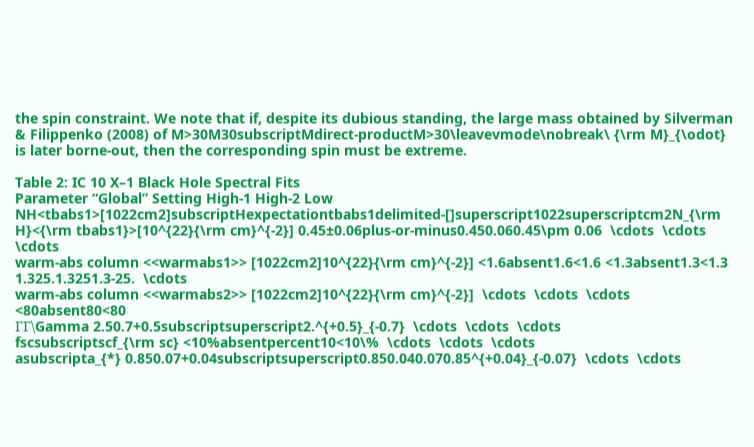the spin constraint. We note that if, despite its dubious standing, the large mass obtained by Silverman & Filippenko (2008) of M>30M30subscriptMdirect-productM>30\leavevmode\nobreak\ {\rm M}_{\odot} is later borne-out, then the corresponding spin must be extreme.

Table 2: IC 10 X–1 Black Hole Spectral Fits
Parameter “Global” Setting High-1 High-2 Low
NH<tbabs1>[1022cm2]subscriptHexpectationtbabs1delimited-[]superscript1022superscriptcm2N_{\rm H}<{\rm tbabs1}>[10^{22}{\rm cm}^{-2}] 0.45±0.06plus-or-minus0.450.060.45\pm 0.06  \cdots  \cdots  \cdots
warm-abs column <<warmabs1>> [1022cm2]10^{22}{\rm cm}^{-2}] <1.6absent1.6<1.6 <1.3absent1.3<1.3 1.325.1.3251.3-25.  \cdots
warm-abs column <<warmabs2>> [1022cm2]10^{22}{\rm cm}^{-2}]  \cdots  \cdots  \cdots <80absent80<80
ΓΓ\Gamma 2.50.7+0.5subscriptsuperscript2.^{+0.5}_{-0.7}  \cdots  \cdots  \cdots
fscsubscriptscf_{\rm sc} <10%absentpercent10<10\%  \cdots  \cdots  \cdots
asubscripta_{*} 0.850.07+0.04subscriptsuperscript0.850.040.070.85^{+0.04}_{-0.07}  \cdots  \cdots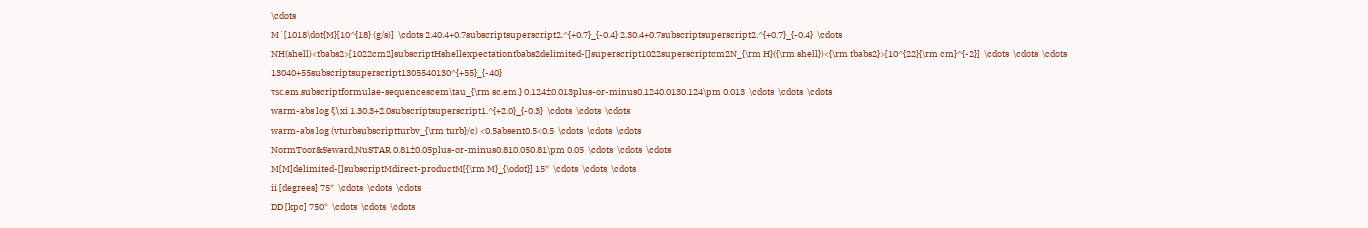\cdots
M˙[1018\dot{M}[10^{18} (g/s)]  \cdots 2.40.4+0.7subscriptsuperscript2.^{+0.7}_{-0.4} 2.30.4+0.7subscriptsuperscript2.^{+0.7}_{-0.4}  \cdots
NH(shell)<tbabs2>[1022cm2]subscriptHshellexpectationtbabs2delimited-[]superscript1022superscriptcm2N_{\rm H}({\rm shell})<{\rm tbabs2}>[10^{22}{\rm cm}^{-2}]  \cdots  \cdots  \cdots 13040+55subscriptsuperscript1305540130^{+55}_{-40}
τsc.em.subscriptformulae-sequencescem\tau_{\rm sc.em.} 0.124±0.013plus-or-minus0.1240.0130.124\pm 0.013  \cdots  \cdots  \cdots
warm-abs log ξ\xi 1.30.3+2.0subscriptsuperscript1.^{+2.0}_{-0.3}  \cdots  \cdots  \cdots
warm-abs log (vturbsubscriptturbv_{\rm turb}/c) <0.5absent0.5<0.5  \cdots  \cdots  \cdots
NormToor&Seward,NuSTAR 0.81±0.05plus-or-minus0.810.050.81\pm 0.05  \cdots  \cdots  \cdots
M[M]delimited-[]subscriptMdirect-productM[{\rm M}_{\odot}] 15*  \cdots  \cdots  \cdots
ii [degrees] 75*  \cdots  \cdots  \cdots
DD [kpc] 750*  \cdots  \cdots  \cdots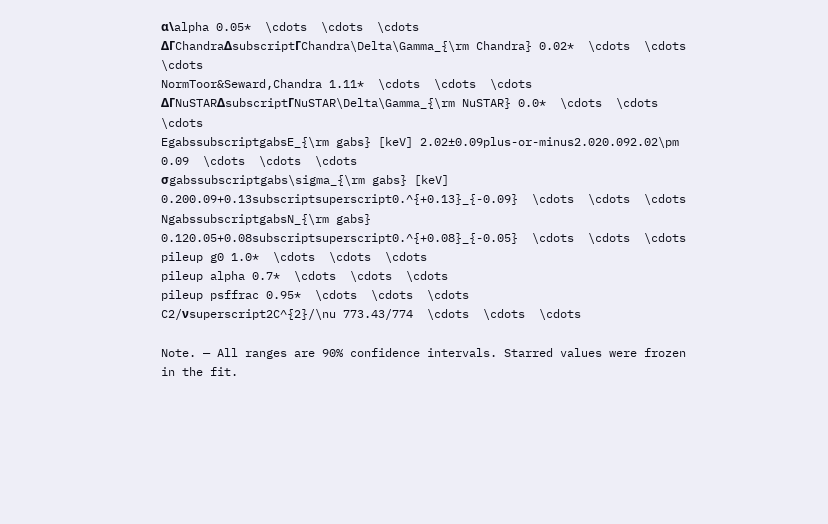α\alpha 0.05*  \cdots  \cdots  \cdots
ΔΓChandraΔsubscriptΓChandra\Delta\Gamma_{\rm Chandra} 0.02*  \cdots  \cdots  \cdots
NormToor&Seward,Chandra 1.11*  \cdots  \cdots  \cdots
ΔΓNuSTARΔsubscriptΓNuSTAR\Delta\Gamma_{\rm NuSTAR} 0.0*  \cdots  \cdots  \cdots
EgabssubscriptgabsE_{\rm gabs} [keV] 2.02±0.09plus-or-minus2.020.092.02\pm 0.09  \cdots  \cdots  \cdots
σgabssubscriptgabs\sigma_{\rm gabs} [keV] 0.200.09+0.13subscriptsuperscript0.^{+0.13}_{-0.09}  \cdots  \cdots  \cdots
NgabssubscriptgabsN_{\rm gabs} 0.120.05+0.08subscriptsuperscript0.^{+0.08}_{-0.05}  \cdots  \cdots  \cdots
pileup g0 1.0*  \cdots  \cdots  \cdots
pileup alpha 0.7*  \cdots  \cdots  \cdots
pileup psffrac 0.95*  \cdots  \cdots  \cdots
C2/νsuperscript2C^{2}/\nu 773.43/774  \cdots  \cdots  \cdots

Note. — All ranges are 90% confidence intervals. Starred values were frozen in the fit.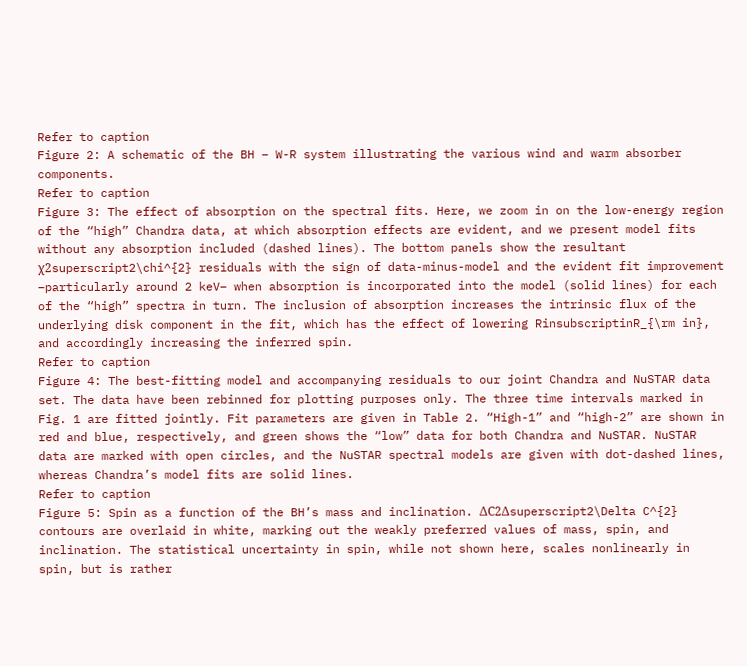Refer to caption
Figure 2: A schematic of the BH – W-R system illustrating the various wind and warm absorber components.
Refer to caption
Figure 3: The effect of absorption on the spectral fits. Here, we zoom in on the low-energy region of the “high” Chandra data, at which absorption effects are evident, and we present model fits without any absorption included (dashed lines). The bottom panels show the resultant χ2superscript2\chi^{2} residuals with the sign of data-minus-model and the evident fit improvement –particularly around 2 keV– when absorption is incorporated into the model (solid lines) for each of the “high” spectra in turn. The inclusion of absorption increases the intrinsic flux of the underlying disk component in the fit, which has the effect of lowering RinsubscriptinR_{\rm in}, and accordingly increasing the inferred spin.
Refer to caption
Figure 4: The best-fitting model and accompanying residuals to our joint Chandra and NuSTAR data set. The data have been rebinned for plotting purposes only. The three time intervals marked in Fig. 1 are fitted jointly. Fit parameters are given in Table 2. “High-1” and “high-2” are shown in red and blue, respectively, and green shows the “low” data for both Chandra and NuSTAR. NuSTAR data are marked with open circles, and the NuSTAR spectral models are given with dot-dashed lines, whereas Chandra’s model fits are solid lines.
Refer to caption
Figure 5: Spin as a function of the BH’s mass and inclination. ΔC2Δsuperscript2\Delta C^{2} contours are overlaid in white, marking out the weakly preferred values of mass, spin, and inclination. The statistical uncertainty in spin, while not shown here, scales nonlinearly in spin, but is rather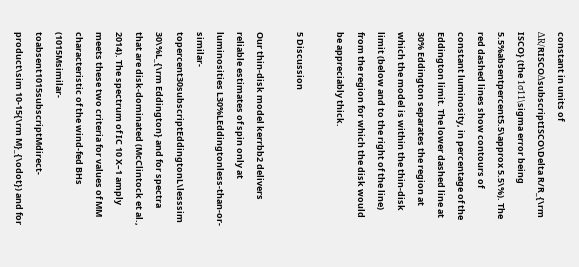constant in units of ΔR/RISCOΔsubscriptISCO\Delta R/R_{\rm ISCO} (the 1σ11\sigma error being 5.5%absentpercent5.5\approx 5.5\%). The red dashed lines show contours of constant luminosity, in percentage of the Eddington limit. The lower dashed line at 30% Eddington separates the region at which the model is within the thin-disk limit (below and to the right of the line) from the region for which the disk would be appreciably thick.

5 Discussion

Our thin-disk model kerrbb2 delivers reliable estimates of spin only at luminosities L30%LEddingtonless-than-or-similar-topercent30subscriptEddingtonL\lesssim 30\%L_{\rm Eddington} and for spectra that are disk-dominated (McClintock et al., 2014). The spectrum of IC 10 X–1 amply meets these two criteria for values of MM characteristic of the wind-fed BHs (1015Msimilar-toabsent1015subscriptMdirect-product\sim 10-15{\rm M}_{\odot}) and for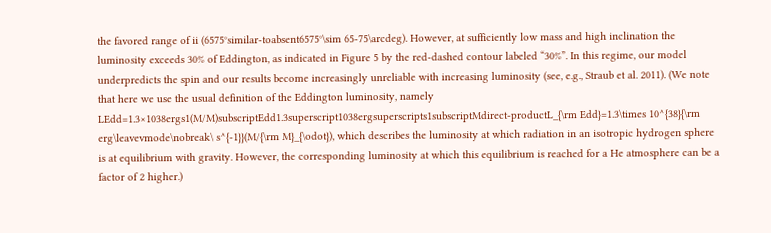the favored range of ii (6575°similar-toabsent6575°\sim 65-75\arcdeg). However, at sufficiently low mass and high inclination the luminosity exceeds 30% of Eddington, as indicated in Figure 5 by the red-dashed contour labeled “30%”. In this regime, our model underpredicts the spin and our results become increasingly unreliable with increasing luminosity (see, e.g., Straub et al. 2011). (We note that here we use the usual definition of the Eddington luminosity, namely LEdd=1.3×1038ergs1(M/M)subscriptEdd1.3superscript1038ergsuperscripts1subscriptMdirect-productL_{\rm Edd}=1.3\times 10^{38}{\rm erg\leavevmode\nobreak\ s^{-1}}(M/{\rm M}_{\odot}), which describes the luminosity at which radiation in an isotropic hydrogen sphere is at equilibrium with gravity. However, the corresponding luminosity at which this equilibrium is reached for a He atmosphere can be a factor of 2 higher.)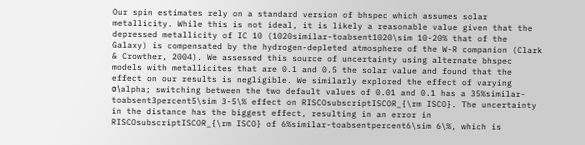Our spin estimates rely on a standard version of bhspec which assumes solar metallicity. While this is not ideal, it is likely a reasonable value given that the depressed metallicity of IC 10 (1020similar-toabsent1020\sim 10-20% that of the Galaxy) is compensated by the hydrogen-depleted atmosphere of the W-R companion (Clark & Crowther, 2004). We assessed this source of uncertainty using alternate bhspec models with metallicites that are 0.1 and 0.5 the solar value and found that the effect on our results is negligible. We similarly explored the effect of varying α\alpha; switching between the two default values of 0.01 and 0.1 has a 35%similar-toabsent3percent5\sim 3-5\% effect on RISCOsubscriptISCOR_{\rm ISCO}. The uncertainty in the distance has the biggest effect, resulting in an error in RISCOsubscriptISCOR_{\rm ISCO} of 6%similar-toabsentpercent6\sim 6\%, which is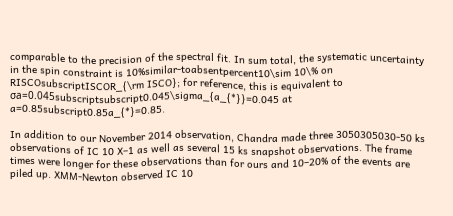comparable to the precision of the spectral fit. In sum total, the systematic uncertainty in the spin constraint is 10%similar-toabsentpercent10\sim 10\% on RISCOsubscriptISCOR_{\rm ISCO}; for reference, this is equivalent to σa=0.045subscriptsubscript0.045\sigma_{a_{*}}=0.045 at a=0.85subscript0.85a_{*}=0.85.

In addition to our November 2014 observation, Chandra made three 3050305030-50 ks observations of IC 10 X–1 as well as several 15 ks snapshot observations. The frame times were longer for these observations than for ours and 10–20% of the events are piled up. XMM-Newton observed IC 10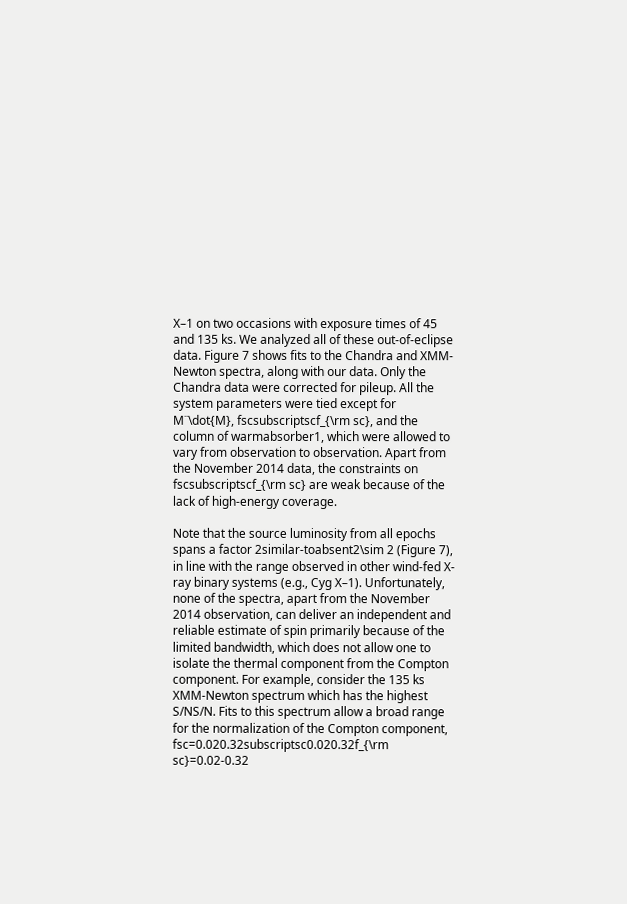X–1 on two occasions with exposure times of 45 and 135 ks. We analyzed all of these out-of-eclipse data. Figure 7 shows fits to the Chandra and XMM-Newton spectra, along with our data. Only the Chandra data were corrected for pileup. All the system parameters were tied except for M˙˙\dot{M}, fscsubscriptscf_{\rm sc}, and the column of warmabsorber1, which were allowed to vary from observation to observation. Apart from the November 2014 data, the constraints on fscsubscriptscf_{\rm sc} are weak because of the lack of high-energy coverage.

Note that the source luminosity from all epochs spans a factor 2similar-toabsent2\sim 2 (Figure 7), in line with the range observed in other wind-fed X-ray binary systems (e.g., Cyg X–1). Unfortunately, none of the spectra, apart from the November 2014 observation, can deliver an independent and reliable estimate of spin primarily because of the limited bandwidth, which does not allow one to isolate the thermal component from the Compton component. For example, consider the 135 ks XMM-Newton spectrum which has the highest S/NS/N. Fits to this spectrum allow a broad range for the normalization of the Compton component, fsc=0.020.32subscriptsc0.020.32f_{\rm sc}=0.02-0.32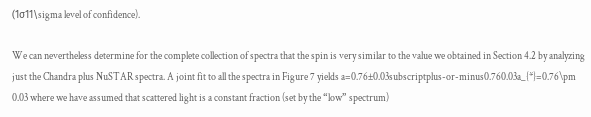(1σ11\sigma level of confidence).

We can nevertheless determine for the complete collection of spectra that the spin is very similar to the value we obtained in Section 4.2 by analyzing just the Chandra plus NuSTAR spectra. A joint fit to all the spectra in Figure 7 yields a=0.76±0.03subscriptplus-or-minus0.760.03a_{*}=0.76\pm 0.03 where we have assumed that scattered light is a constant fraction (set by the “low” spectrum)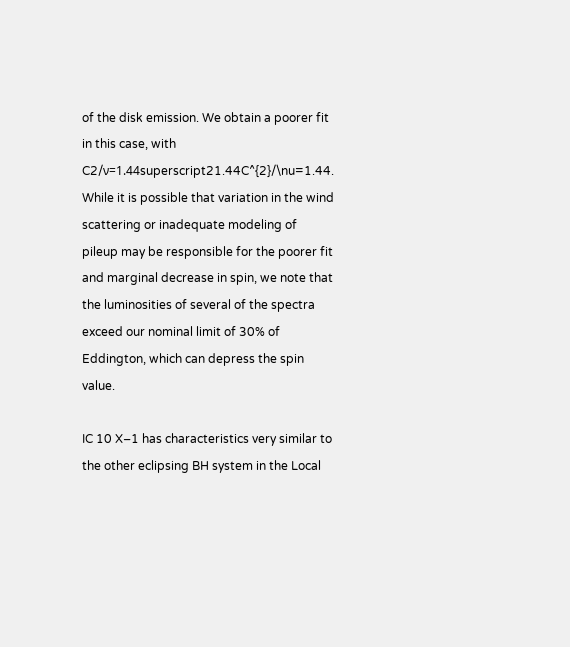of the disk emission. We obtain a poorer fit in this case, with C2/ν=1.44superscript21.44C^{2}/\nu=1.44. While it is possible that variation in the wind scattering or inadequate modeling of pileup may be responsible for the poorer fit and marginal decrease in spin, we note that the luminosities of several of the spectra exceed our nominal limit of 30% of Eddington, which can depress the spin value.

IC 10 X–1 has characteristics very similar to the other eclipsing BH system in the Local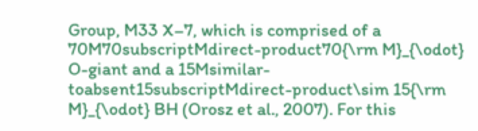Group, M33 X–7, which is comprised of a 70M70subscriptMdirect-product70{\rm M}_{\odot} O-giant and a 15Msimilar-toabsent15subscriptMdirect-product\sim 15{\rm M}_{\odot} BH (Orosz et al., 2007). For this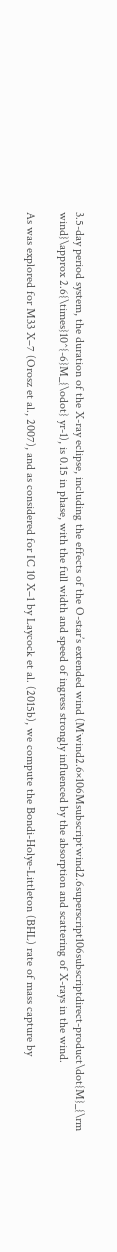3.5-day period system, the duration of the X-ray eclipse, including the effects of the O-star’s extended wind (M˙wind2.6×106Msubscript˙wind2.6superscript106subscriptdirect-product\dot{M}_{\rm wind}\approx 2.6{\times}10^{-6}M_{\odot} yr-1), is 0.15 in phase, with the full width and speed of ingress strongly influenced by the absorption and scattering of X-rays in the wind.

As was explored for M33 X–7 (Orosz et al., 2007), and as considered for IC 10 X–1 by Laycock et al. (2015b), we compute the Bondi-Holye-Littleton (BHL) rate of mass capture by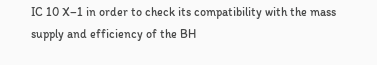IC 10 X–1 in order to check its compatibility with the mass supply and efficiency of the BH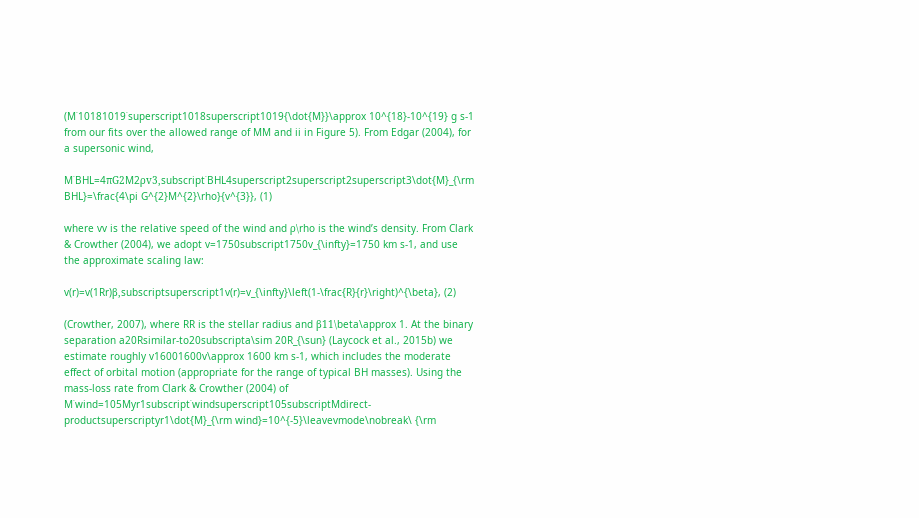(M˙10181019˙superscript1018superscript1019{\dot{M}}\approx 10^{18}-10^{19} g s-1 from our fits over the allowed range of MM and ii in Figure 5). From Edgar (2004), for a supersonic wind,

M˙BHL=4πG2M2ρv3,subscript˙BHL4superscript2superscript2superscript3\dot{M}_{\rm BHL}=\frac{4\pi G^{2}M^{2}\rho}{v^{3}}, (1)

where vv is the relative speed of the wind and ρ\rho is the wind’s density. From Clark & Crowther (2004), we adopt v=1750subscript1750v_{\infty}=1750 km s-1, and use the approximate scaling law:

v(r)=v(1Rr)β,subscriptsuperscript1v(r)=v_{\infty}\left(1-\frac{R}{r}\right)^{\beta}, (2)

(Crowther, 2007), where RR is the stellar radius and β11\beta\approx 1. At the binary separation a20Rsimilar-to20subscripta\sim 20R_{\sun} (Laycock et al., 2015b) we estimate roughly v16001600v\approx 1600 km s-1, which includes the moderate effect of orbital motion (appropriate for the range of typical BH masses). Using the mass-loss rate from Clark & Crowther (2004) of M˙wind=105Myr1subscript˙windsuperscript105subscriptMdirect-productsuperscriptyr1\dot{M}_{\rm wind}=10^{-5}\leavevmode\nobreak\ {\rm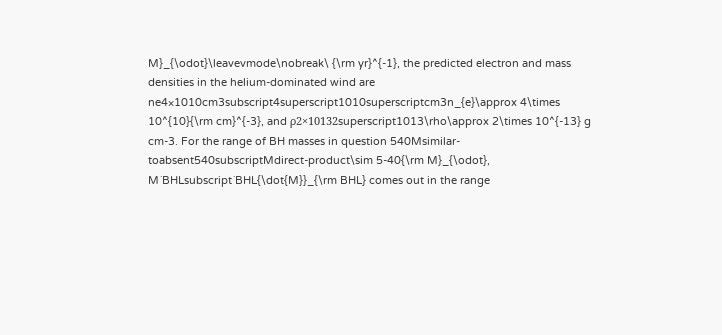M}_{\odot}\leavevmode\nobreak\ {\rm yr}^{-1}, the predicted electron and mass densities in the helium-dominated wind are ne4×1010cm3subscript4superscript1010superscriptcm3n_{e}\approx 4\times 10^{10}{\rm cm}^{-3}, and ρ2×10132superscript1013\rho\approx 2\times 10^{-13} g cm-3. For the range of BH masses in question 540Msimilar-toabsent540subscriptMdirect-product\sim 5-40{\rm M}_{\odot}, M˙BHLsubscript˙BHL{\dot{M}}_{\rm BHL} comes out in the range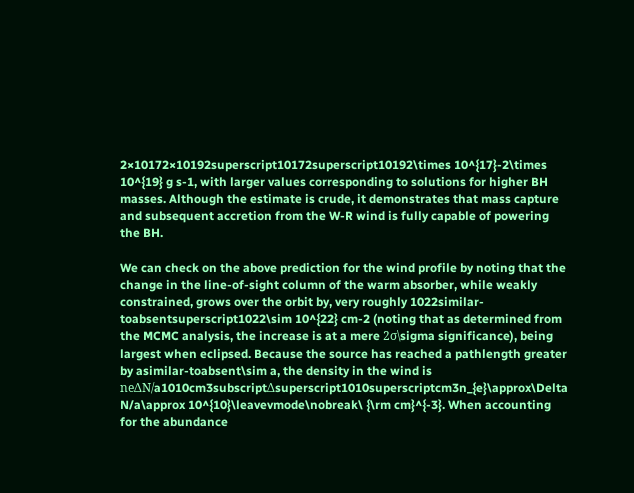2×10172×10192superscript10172superscript10192\times 10^{17}-2\times 10^{19} g s-1, with larger values corresponding to solutions for higher BH masses. Although the estimate is crude, it demonstrates that mass capture and subsequent accretion from the W-R wind is fully capable of powering the BH.

We can check on the above prediction for the wind profile by noting that the change in the line-of-sight column of the warm absorber, while weakly constrained, grows over the orbit by, very roughly 1022similar-toabsentsuperscript1022\sim 10^{22} cm-2 (noting that as determined from the MCMC analysis, the increase is at a mere 2σ\sigma significance), being largest when eclipsed. Because the source has reached a pathlength greater by asimilar-toabsent\sim a, the density in the wind is neΔN/a1010cm3subscriptΔsuperscript1010superscriptcm3n_{e}\approx\Delta N/a\approx 10^{10}\leavevmode\nobreak\ {\rm cm}^{-3}. When accounting for the abundance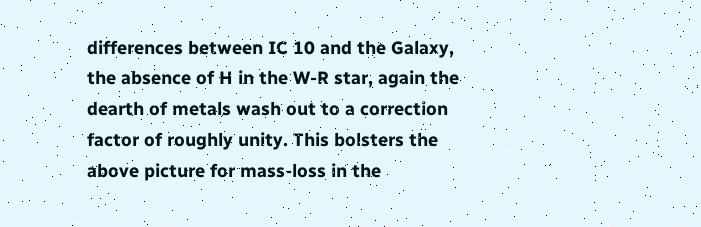differences between IC 10 and the Galaxy, the absence of H in the W-R star, again the dearth of metals wash out to a correction factor of roughly unity. This bolsters the above picture for mass-loss in the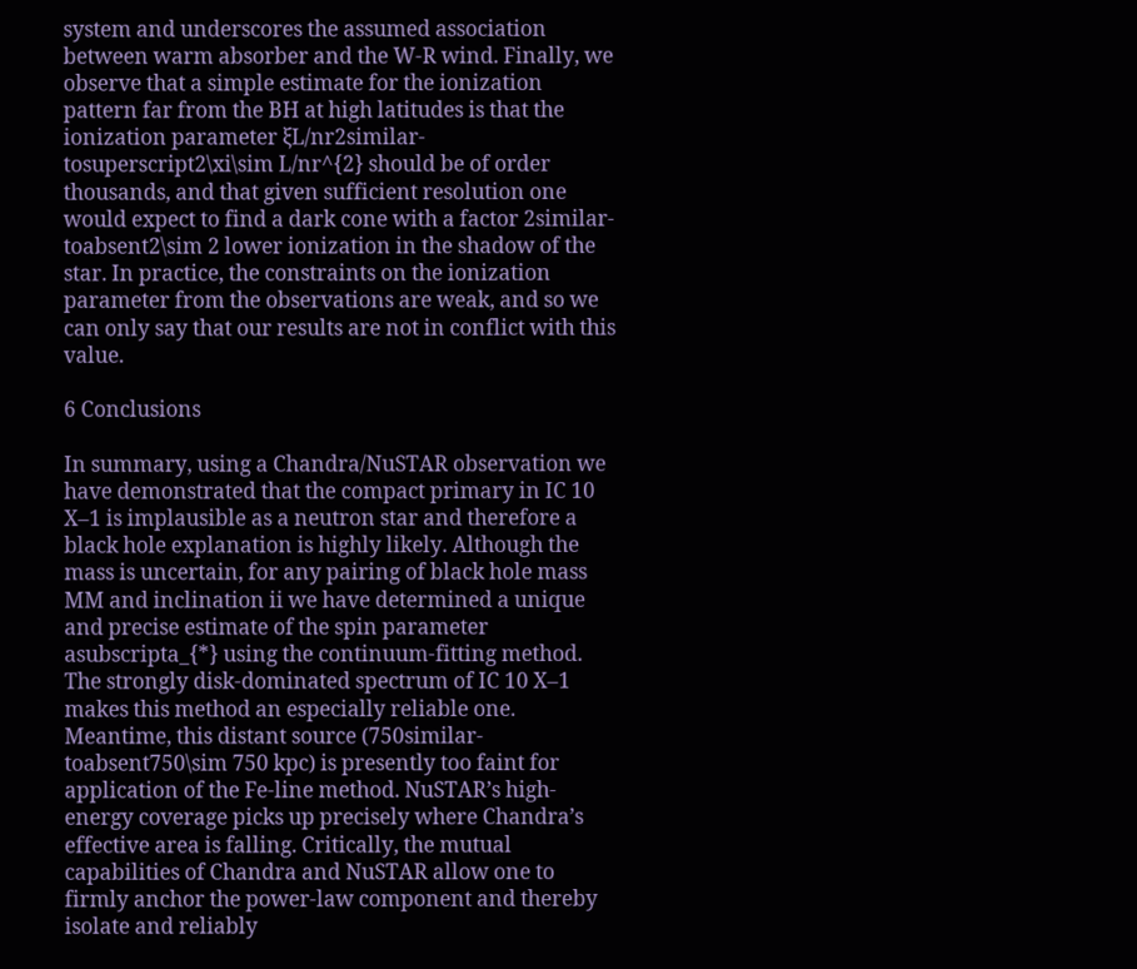system and underscores the assumed association between warm absorber and the W-R wind. Finally, we observe that a simple estimate for the ionization pattern far from the BH at high latitudes is that the ionization parameter ξL/nr2similar-tosuperscript2\xi\sim L/nr^{2} should be of order thousands, and that given sufficient resolution one would expect to find a dark cone with a factor 2similar-toabsent2\sim 2 lower ionization in the shadow of the star. In practice, the constraints on the ionization parameter from the observations are weak, and so we can only say that our results are not in conflict with this value.

6 Conclusions

In summary, using a Chandra/NuSTAR observation we have demonstrated that the compact primary in IC 10 X–1 is implausible as a neutron star and therefore a black hole explanation is highly likely. Although the mass is uncertain, for any pairing of black hole mass MM and inclination ii we have determined a unique and precise estimate of the spin parameter asubscripta_{*} using the continuum-fitting method. The strongly disk-dominated spectrum of IC 10 X–1 makes this method an especially reliable one. Meantime, this distant source (750similar-toabsent750\sim 750 kpc) is presently too faint for application of the Fe-line method. NuSTAR’s high-energy coverage picks up precisely where Chandra’s effective area is falling. Critically, the mutual capabilities of Chandra and NuSTAR allow one to firmly anchor the power-law component and thereby isolate and reliably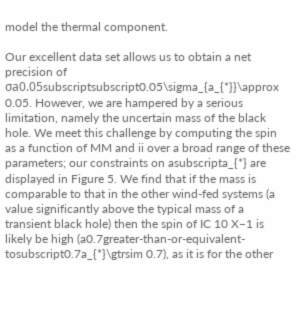model the thermal component.

Our excellent data set allows us to obtain a net precision of σa0.05subscriptsubscript0.05\sigma_{a_{*}}\approx 0.05. However, we are hampered by a serious limitation, namely the uncertain mass of the black hole. We meet this challenge by computing the spin as a function of MM and ii over a broad range of these parameters; our constraints on asubscripta_{*} are displayed in Figure 5. We find that if the mass is comparable to that in the other wind-fed systems (a value significantly above the typical mass of a transient black hole) then the spin of IC 10 X–1 is likely be high (a0.7greater-than-or-equivalent-tosubscript0.7a_{*}\gtrsim 0.7), as it is for the other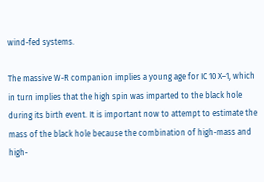wind-fed systems.

The massive W-R companion implies a young age for IC 10 X–1, which in turn implies that the high spin was imparted to the black hole during its birth event. It is important now to attempt to estimate the mass of the black hole because the combination of high-mass and high-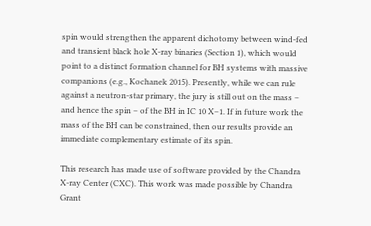spin would strengthen the apparent dichotomy between wind-fed and transient black hole X-ray binaries (Section 1), which would point to a distinct formation channel for BH systems with massive companions (e.g., Kochanek 2015). Presently, while we can rule against a neutron-star primary, the jury is still out on the mass – and hence the spin – of the BH in IC 10 X–1. If in future work the mass of the BH can be constrained, then our results provide an immediate complementary estimate of its spin.

This research has made use of software provided by the Chandra X-ray Center (CXC). This work was made possible by Chandra Grant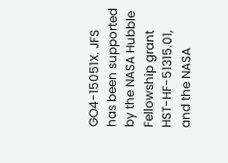GO4-15051X. JFS has been supported by the NASA Hubble Fellowship grant HST-HF-51315.01, and the NASA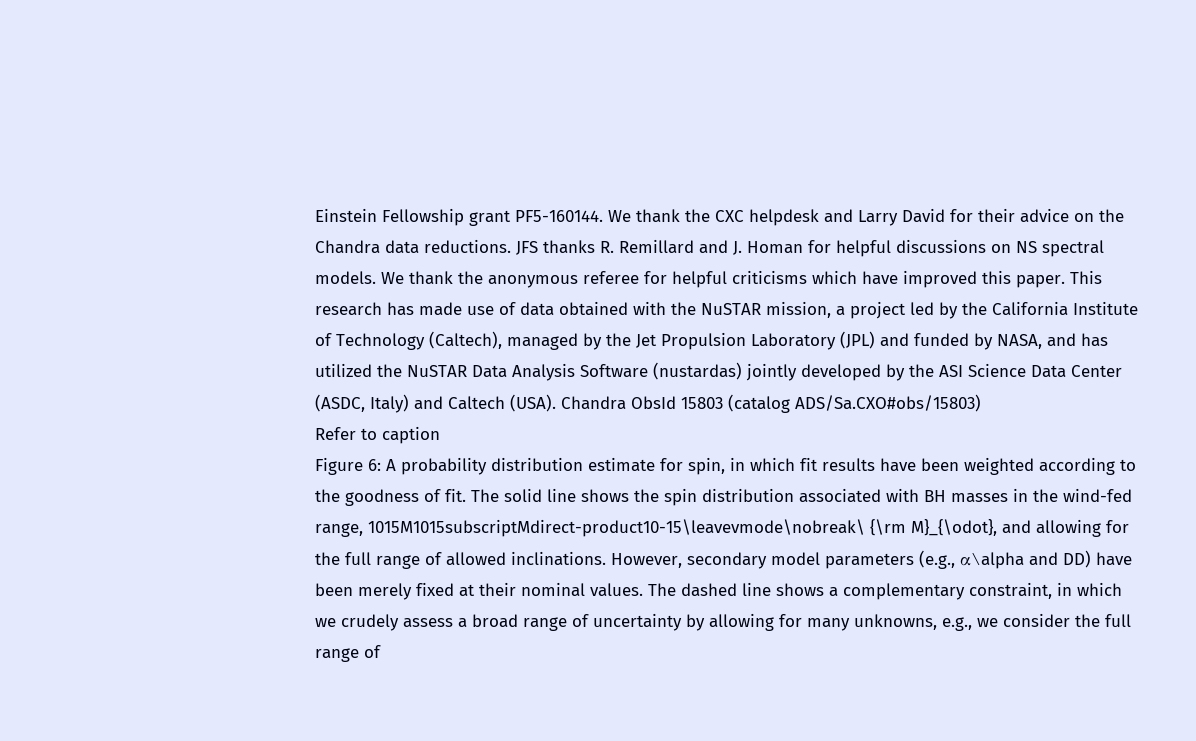Einstein Fellowship grant PF5-160144. We thank the CXC helpdesk and Larry David for their advice on the Chandra data reductions. JFS thanks R. Remillard and J. Homan for helpful discussions on NS spectral models. We thank the anonymous referee for helpful criticisms which have improved this paper. This research has made use of data obtained with the NuSTAR mission, a project led by the California Institute of Technology (Caltech), managed by the Jet Propulsion Laboratory (JPL) and funded by NASA, and has utilized the NuSTAR Data Analysis Software (nustardas) jointly developed by the ASI Science Data Center (ASDC, Italy) and Caltech (USA). Chandra ObsId 15803 (catalog ADS/Sa.CXO#obs/15803)
Refer to caption
Figure 6: A probability distribution estimate for spin, in which fit results have been weighted according to the goodness of fit. The solid line shows the spin distribution associated with BH masses in the wind-fed range, 1015M1015subscriptMdirect-product10-15\leavevmode\nobreak\ {\rm M}_{\odot}, and allowing for the full range of allowed inclinations. However, secondary model parameters (e.g., α\alpha and DD) have been merely fixed at their nominal values. The dashed line shows a complementary constraint, in which we crudely assess a broad range of uncertainty by allowing for many unknowns, e.g., we consider the full range of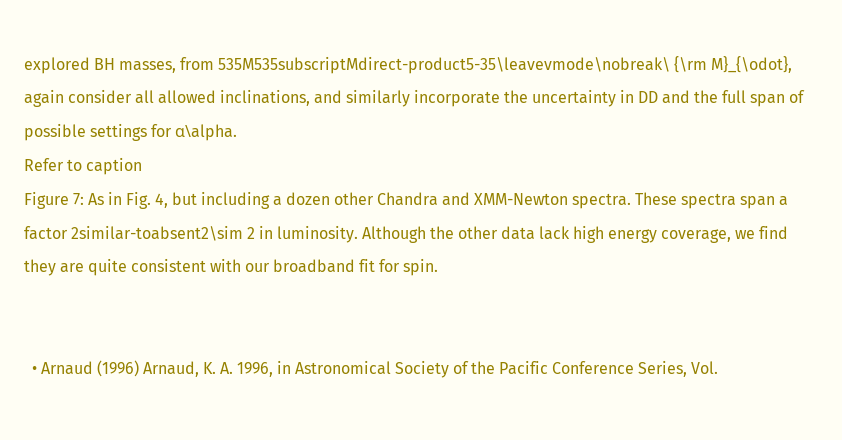explored BH masses, from 535M535subscriptMdirect-product5-35\leavevmode\nobreak\ {\rm M}_{\odot}, again consider all allowed inclinations, and similarly incorporate the uncertainty in DD and the full span of possible settings for α\alpha.
Refer to caption
Figure 7: As in Fig. 4, but including a dozen other Chandra and XMM-Newton spectra. These spectra span a factor 2similar-toabsent2\sim 2 in luminosity. Although the other data lack high energy coverage, we find they are quite consistent with our broadband fit for spin.


  • Arnaud (1996) Arnaud, K. A. 1996, in Astronomical Society of the Pacific Conference Series, Vol.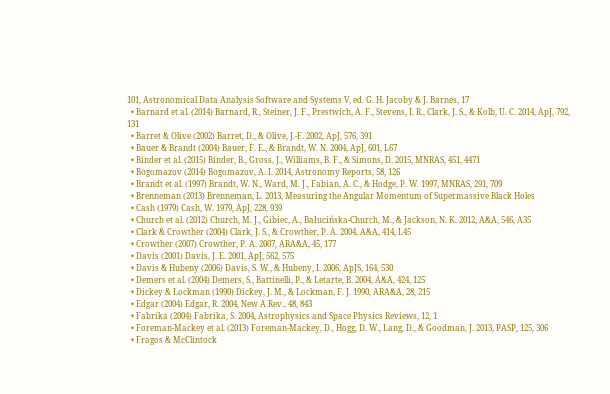101, Astronomical Data Analysis Software and Systems V, ed. G. H. Jacoby & J. Barnes, 17
  • Barnard et al. (2014) Barnard, R., Steiner, J. F., Prestwich, A. F., Stevens, I. R., Clark, J. S., & Kolb, U. C. 2014, ApJ, 792, 131
  • Barret & Olive (2002) Barret, D., & Olive, J.-F. 2002, ApJ, 576, 391
  • Bauer & Brandt (2004) Bauer, F. E., & Brandt, W. N. 2004, ApJ, 601, L67
  • Binder et al. (2015) Binder, B., Gross, J., Williams, B. F., & Simons, D. 2015, MNRAS, 451, 4471
  • Bogomazov (2014) Bogomazov, A. I. 2014, Astronomy Reports, 58, 126
  • Brandt et al. (1997) Brandt, W. N., Ward, M. J., Fabian, A. C., & Hodge, P. W. 1997, MNRAS, 291, 709
  • Brenneman (2013) Brenneman, L. 2013, Measuring the Angular Momentum of Supermassive Black Holes
  • Cash (1979) Cash, W. 1979, ApJ, 228, 939
  • Church et al. (2012) Church, M. J., Gibiec, A., Bałucińska-Church, M., & Jackson, N. K. 2012, A&A, 546, A35
  • Clark & Crowther (2004) Clark, J. S., & Crowther, P. A. 2004, A&A, 414, L45
  • Crowther (2007) Crowther, P. A. 2007, ARA&A, 45, 177
  • Davis (2001) Davis, J. E. 2001, ApJ, 562, 575
  • Davis & Hubeny (2006) Davis, S. W., & Hubeny, I. 2006, ApJS, 164, 530
  • Demers et al. (2004) Demers, S., Battinelli, P., & Letarte, B. 2004, A&A, 424, 125
  • Dickey & Lockman (1990) Dickey, J. M., & Lockman, F. J. 1990, ARA&A, 28, 215
  • Edgar (2004) Edgar, R. 2004, New A Rev., 48, 843
  • Fabrika (2004) Fabrika, S. 2004, Astrophysics and Space Physics Reviews, 12, 1
  • Foreman-Mackey et al. (2013) Foreman-Mackey, D., Hogg, D. W., Lang, D., & Goodman, J. 2013, PASP, 125, 306
  • Fragos & McClintock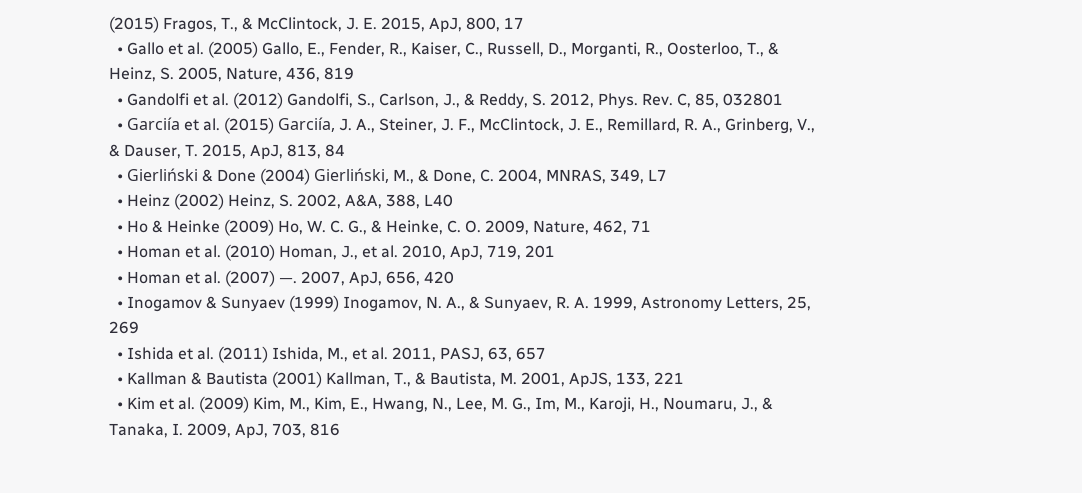(2015) Fragos, T., & McClintock, J. E. 2015, ApJ, 800, 17
  • Gallo et al. (2005) Gallo, E., Fender, R., Kaiser, C., Russell, D., Morganti, R., Oosterloo, T., & Heinz, S. 2005, Nature, 436, 819
  • Gandolfi et al. (2012) Gandolfi, S., Carlson, J., & Reddy, S. 2012, Phys. Rev. C, 85, 032801
  • Garciía et al. (2015) Garciía, J. A., Steiner, J. F., McClintock, J. E., Remillard, R. A., Grinberg, V., & Dauser, T. 2015, ApJ, 813, 84
  • Gierliński & Done (2004) Gierliński, M., & Done, C. 2004, MNRAS, 349, L7
  • Heinz (2002) Heinz, S. 2002, A&A, 388, L40
  • Ho & Heinke (2009) Ho, W. C. G., & Heinke, C. O. 2009, Nature, 462, 71
  • Homan et al. (2010) Homan, J., et al. 2010, ApJ, 719, 201
  • Homan et al. (2007) —. 2007, ApJ, 656, 420
  • Inogamov & Sunyaev (1999) Inogamov, N. A., & Sunyaev, R. A. 1999, Astronomy Letters, 25, 269
  • Ishida et al. (2011) Ishida, M., et al. 2011, PASJ, 63, 657
  • Kallman & Bautista (2001) Kallman, T., & Bautista, M. 2001, ApJS, 133, 221
  • Kim et al. (2009) Kim, M., Kim, E., Hwang, N., Lee, M. G., Im, M., Karoji, H., Noumaru, J., & Tanaka, I. 2009, ApJ, 703, 816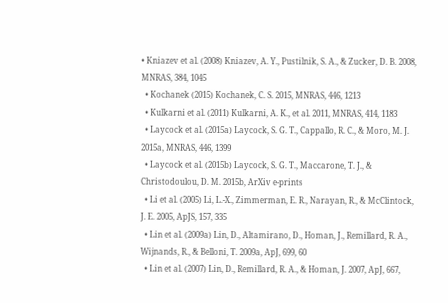• Kniazev et al. (2008) Kniazev, A. Y., Pustilnik, S. A., & Zucker, D. B. 2008, MNRAS, 384, 1045
  • Kochanek (2015) Kochanek, C. S. 2015, MNRAS, 446, 1213
  • Kulkarni et al. (2011) Kulkarni, A. K., et al. 2011, MNRAS, 414, 1183
  • Laycock et al. (2015a) Laycock, S. G. T., Cappallo, R. C., & Moro, M. J. 2015a, MNRAS, 446, 1399
  • Laycock et al. (2015b) Laycock, S. G. T., Maccarone, T. J., & Christodoulou, D. M. 2015b, ArXiv e-prints
  • Li et al. (2005) Li, L.-X., Zimmerman, E. R., Narayan, R., & McClintock, J. E. 2005, ApJS, 157, 335
  • Lin et al. (2009a) Lin, D., Altamirano, D., Homan, J., Remillard, R. A., Wijnands, R., & Belloni, T. 2009a, ApJ, 699, 60
  • Lin et al. (2007) Lin, D., Remillard, R. A., & Homan, J. 2007, ApJ, 667,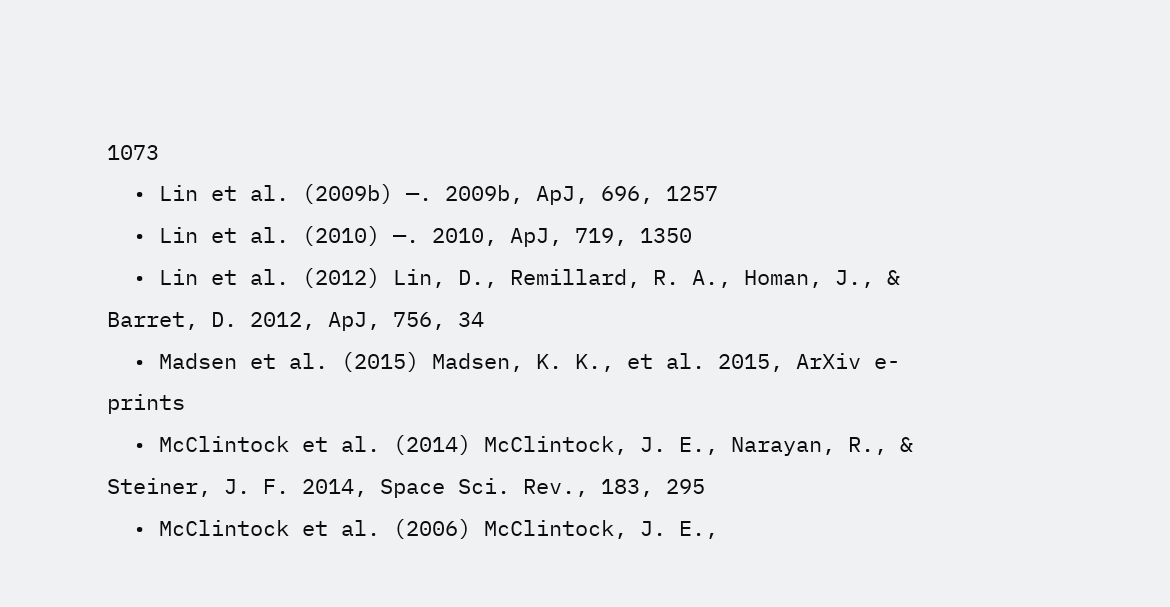1073
  • Lin et al. (2009b) —. 2009b, ApJ, 696, 1257
  • Lin et al. (2010) —. 2010, ApJ, 719, 1350
  • Lin et al. (2012) Lin, D., Remillard, R. A., Homan, J., & Barret, D. 2012, ApJ, 756, 34
  • Madsen et al. (2015) Madsen, K. K., et al. 2015, ArXiv e-prints
  • McClintock et al. (2014) McClintock, J. E., Narayan, R., & Steiner, J. F. 2014, Space Sci. Rev., 183, 295
  • McClintock et al. (2006) McClintock, J. E.,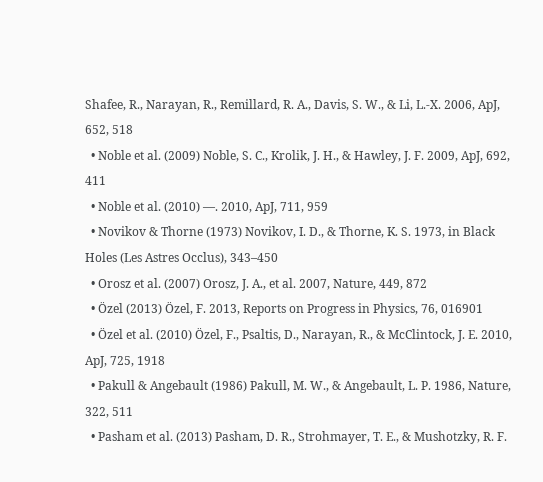Shafee, R., Narayan, R., Remillard, R. A., Davis, S. W., & Li, L.-X. 2006, ApJ, 652, 518
  • Noble et al. (2009) Noble, S. C., Krolik, J. H., & Hawley, J. F. 2009, ApJ, 692, 411
  • Noble et al. (2010) —. 2010, ApJ, 711, 959
  • Novikov & Thorne (1973) Novikov, I. D., & Thorne, K. S. 1973, in Black Holes (Les Astres Occlus), 343–450
  • Orosz et al. (2007) Orosz, J. A., et al. 2007, Nature, 449, 872
  • Özel (2013) Özel, F. 2013, Reports on Progress in Physics, 76, 016901
  • Özel et al. (2010) Özel, F., Psaltis, D., Narayan, R., & McClintock, J. E. 2010, ApJ, 725, 1918
  • Pakull & Angebault (1986) Pakull, M. W., & Angebault, L. P. 1986, Nature, 322, 511
  • Pasham et al. (2013) Pasham, D. R., Strohmayer, T. E., & Mushotzky, R. F.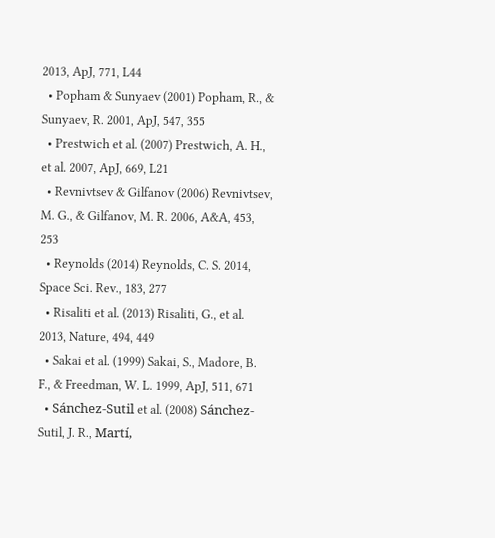2013, ApJ, 771, L44
  • Popham & Sunyaev (2001) Popham, R., & Sunyaev, R. 2001, ApJ, 547, 355
  • Prestwich et al. (2007) Prestwich, A. H., et al. 2007, ApJ, 669, L21
  • Revnivtsev & Gilfanov (2006) Revnivtsev, M. G., & Gilfanov, M. R. 2006, A&A, 453, 253
  • Reynolds (2014) Reynolds, C. S. 2014, Space Sci. Rev., 183, 277
  • Risaliti et al. (2013) Risaliti, G., et al. 2013, Nature, 494, 449
  • Sakai et al. (1999) Sakai, S., Madore, B. F., & Freedman, W. L. 1999, ApJ, 511, 671
  • Sánchez-Sutil et al. (2008) Sánchez-Sutil, J. R., Martí,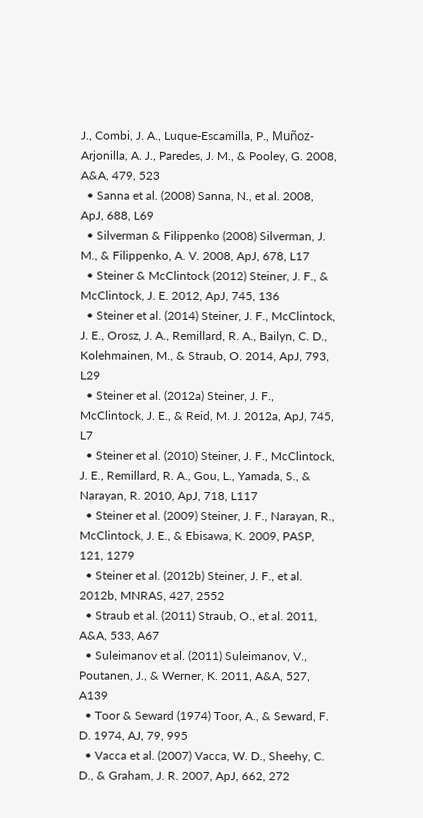J., Combi, J. A., Luque-Escamilla, P., Muñoz-Arjonilla, A. J., Paredes, J. M., & Pooley, G. 2008, A&A, 479, 523
  • Sanna et al. (2008) Sanna, N., et al. 2008, ApJ, 688, L69
  • Silverman & Filippenko (2008) Silverman, J. M., & Filippenko, A. V. 2008, ApJ, 678, L17
  • Steiner & McClintock (2012) Steiner, J. F., & McClintock, J. E. 2012, ApJ, 745, 136
  • Steiner et al. (2014) Steiner, J. F., McClintock, J. E., Orosz, J. A., Remillard, R. A., Bailyn, C. D., Kolehmainen, M., & Straub, O. 2014, ApJ, 793, L29
  • Steiner et al. (2012a) Steiner, J. F., McClintock, J. E., & Reid, M. J. 2012a, ApJ, 745, L7
  • Steiner et al. (2010) Steiner, J. F., McClintock, J. E., Remillard, R. A., Gou, L., Yamada, S., & Narayan, R. 2010, ApJ, 718, L117
  • Steiner et al. (2009) Steiner, J. F., Narayan, R., McClintock, J. E., & Ebisawa, K. 2009, PASP, 121, 1279
  • Steiner et al. (2012b) Steiner, J. F., et al. 2012b, MNRAS, 427, 2552
  • Straub et al. (2011) Straub, O., et al. 2011, A&A, 533, A67
  • Suleimanov et al. (2011) Suleimanov, V., Poutanen, J., & Werner, K. 2011, A&A, 527, A139
  • Toor & Seward (1974) Toor, A., & Seward, F. D. 1974, AJ, 79, 995
  • Vacca et al. (2007) Vacca, W. D., Sheehy, C. D., & Graham, J. R. 2007, ApJ, 662, 272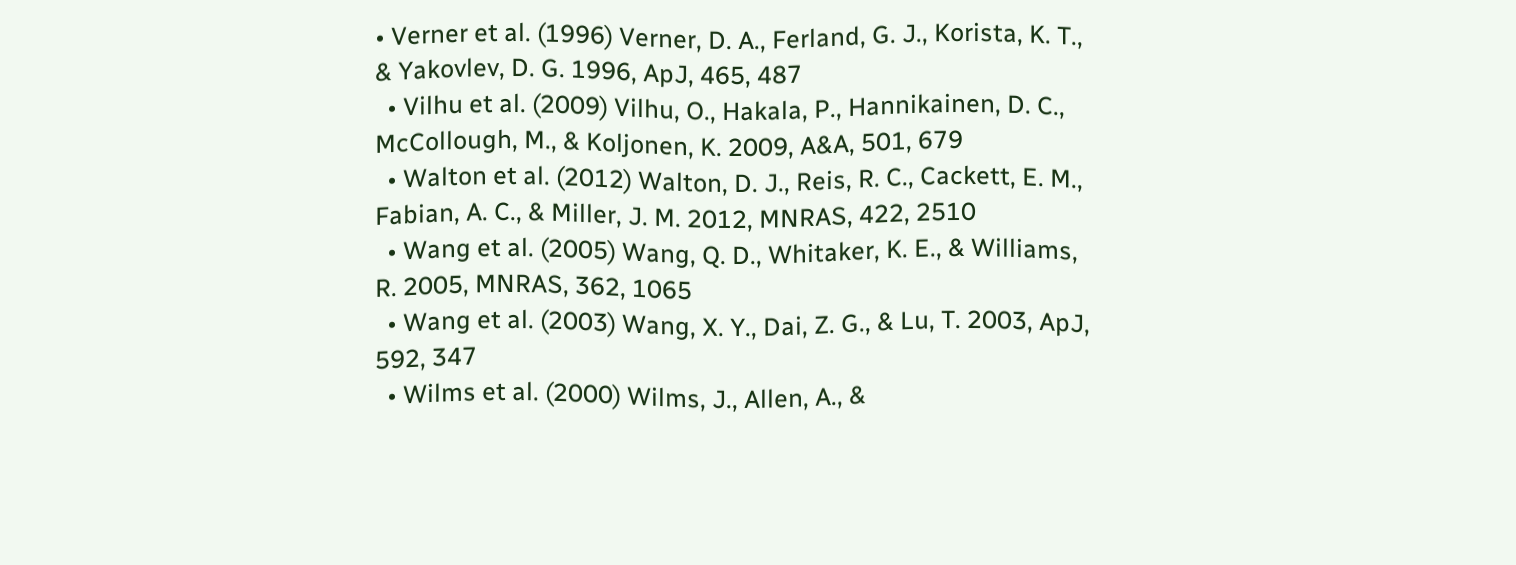• Verner et al. (1996) Verner, D. A., Ferland, G. J., Korista, K. T., & Yakovlev, D. G. 1996, ApJ, 465, 487
  • Vilhu et al. (2009) Vilhu, O., Hakala, P., Hannikainen, D. C., McCollough, M., & Koljonen, K. 2009, A&A, 501, 679
  • Walton et al. (2012) Walton, D. J., Reis, R. C., Cackett, E. M., Fabian, A. C., & Miller, J. M. 2012, MNRAS, 422, 2510
  • Wang et al. (2005) Wang, Q. D., Whitaker, K. E., & Williams, R. 2005, MNRAS, 362, 1065
  • Wang et al. (2003) Wang, X. Y., Dai, Z. G., & Lu, T. 2003, ApJ, 592, 347
  • Wilms et al. (2000) Wilms, J., Allen, A., &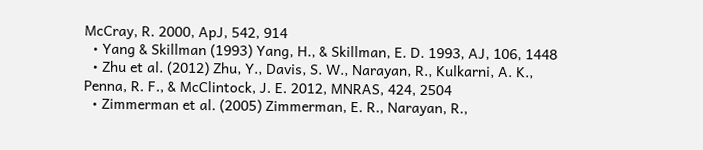McCray, R. 2000, ApJ, 542, 914
  • Yang & Skillman (1993) Yang, H., & Skillman, E. D. 1993, AJ, 106, 1448
  • Zhu et al. (2012) Zhu, Y., Davis, S. W., Narayan, R., Kulkarni, A. K., Penna, R. F., & McClintock, J. E. 2012, MNRAS, 424, 2504
  • Zimmerman et al. (2005) Zimmerman, E. R., Narayan, R.,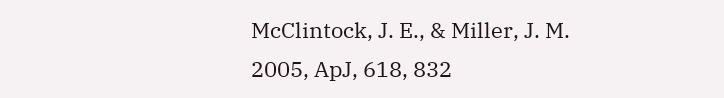McClintock, J. E., & Miller, J. M. 2005, ApJ, 618, 832